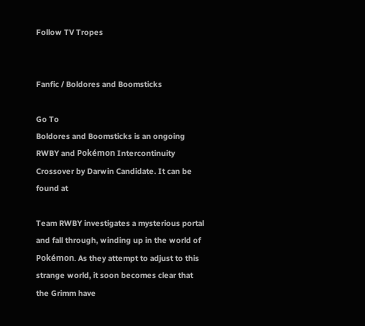Follow TV Tropes


Fanfic / Boldores and Boomsticks

Go To
Boldores and Boomsticks is an ongoing RWBY and Pokémon Intercontinuity Crossover by Darwin Candidate. It can be found at

Team RWBY investigates a mysterious portal and fall through, winding up in the world of Pokémon. As they attempt to adjust to this strange world, it soon becomes clear that the Grimm have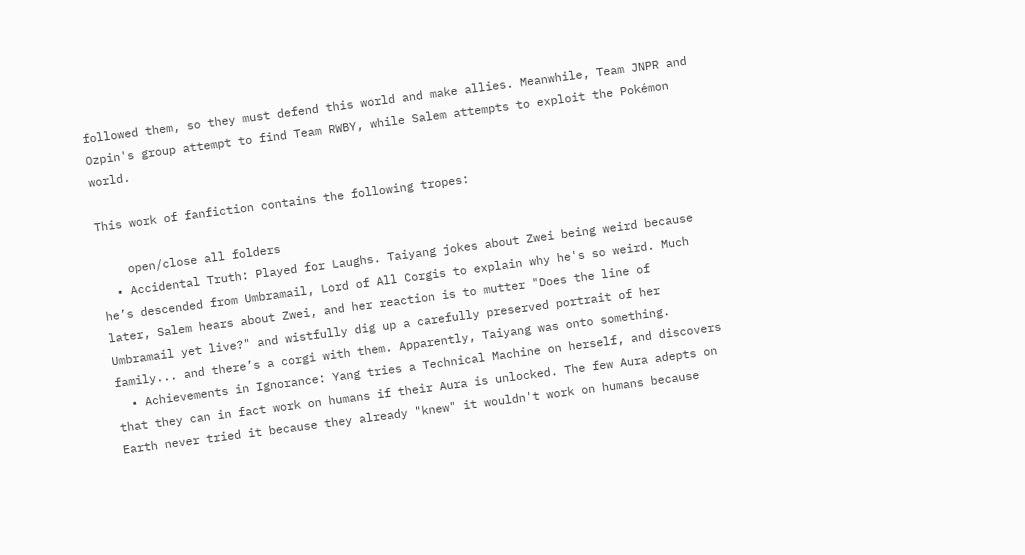followed them, so they must defend this world and make allies. Meanwhile, Team JNPR and Ozpin's group attempt to find Team RWBY, while Salem attempts to exploit the Pokémon world.

This work of fanfiction contains the following tropes:

    open/close all folders
  • Accidental Truth: Played for Laughs. Taiyang jokes about Zwei being weird because he’s descended from Umbramail, Lord of All Corgis to explain why he's so weird. Much later, Salem hears about Zwei, and her reaction is to mutter "Does the line of Umbramail yet live?" and wistfully dig up a carefully preserved portrait of her family... and there’s a corgi with them. Apparently, Taiyang was onto something.
  • Achievements in Ignorance: Yang tries a Technical Machine on herself, and discovers that they can in fact work on humans if their Aura is unlocked. The few Aura adepts on Earth never tried it because they already "knew" it wouldn't work on humans because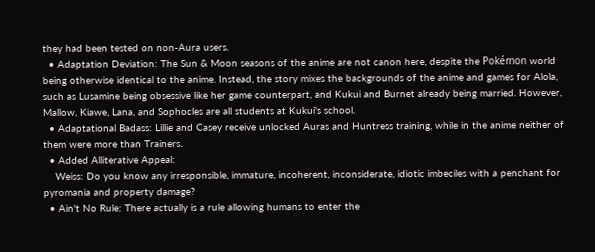they had been tested on non-Aura users.
  • Adaptation Deviation: The Sun & Moon seasons of the anime are not canon here, despite the Pokémon world being otherwise identical to the anime. Instead, the story mixes the backgrounds of the anime and games for Alola, such as Lusamine being obsessive like her game counterpart, and Kukui and Burnet already being married. However, Mallow, Kiawe, Lana, and Sophocles are all students at Kukui's school.
  • Adaptational Badass: Lillie and Casey receive unlocked Auras and Huntress training, while in the anime neither of them were more than Trainers.
  • Added Alliterative Appeal:
    Weiss: Do you know any irresponsible, immature, incoherent, inconsiderate, idiotic imbeciles with a penchant for pyromania and property damage?
  • Ain't No Rule: There actually is a rule allowing humans to enter the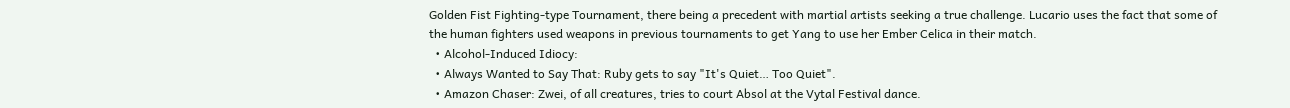Golden Fist Fighting-type Tournament, there being a precedent with martial artists seeking a true challenge. Lucario uses the fact that some of the human fighters used weapons in previous tournaments to get Yang to use her Ember Celica in their match.
  • Alcohol-Induced Idiocy:
  • Always Wanted to Say That: Ruby gets to say "It's Quiet… Too Quiet".
  • Amazon Chaser: Zwei, of all creatures, tries to court Absol at the Vytal Festival dance.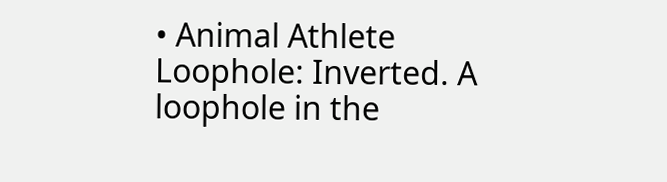• Animal Athlete Loophole: Inverted. A loophole in the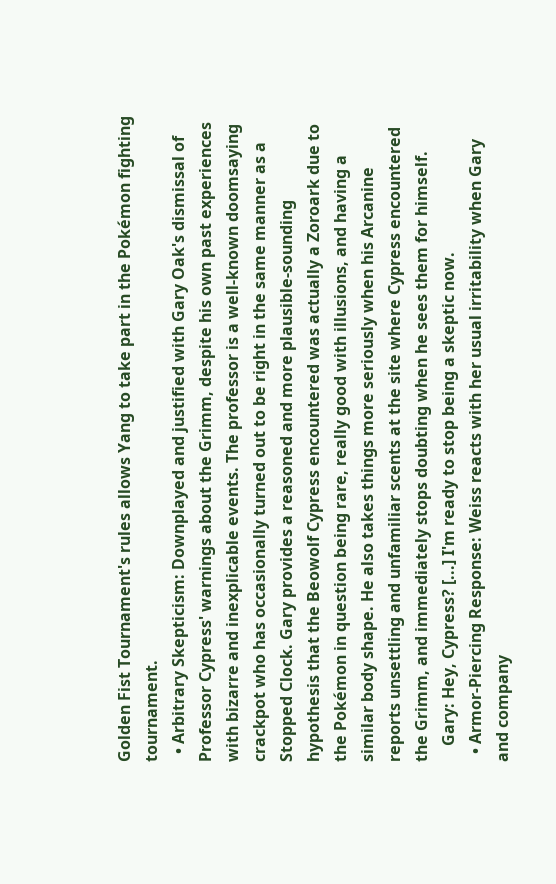Golden Fist Tournament's rules allows Yang to take part in the Pokémon fighting tournament.
  • Arbitrary Skepticism: Downplayed and justified with Gary Oak's dismissal of Professor Cypress' warnings about the Grimm, despite his own past experiences with bizarre and inexplicable events. The professor is a well-known doomsaying crackpot who has occasionally turned out to be right in the same manner as a Stopped Clock. Gary provides a reasoned and more plausible-sounding hypothesis that the Beowolf Cypress encountered was actually a Zoroark due to the Pokémon in question being rare, really good with illusions, and having a similar body shape. He also takes things more seriously when his Arcanine reports unsettling and unfamiliar scents at the site where Cypress encountered the Grimm, and immediately stops doubting when he sees them for himself.
    Gary: Hey, Cypress? [...] I'm ready to stop being a skeptic now.
  • Armor-Piercing Response: Weiss reacts with her usual irritability when Gary and company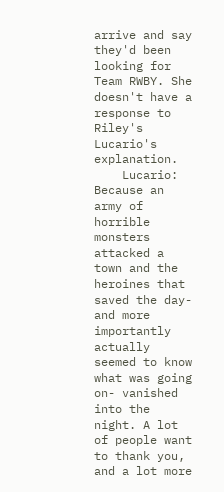arrive and say they'd been looking for Team RWBY. She doesn't have a response to Riley's Lucario's explanation.
    Lucario: Because an army of horrible monsters attacked a town and the heroines that saved the day- and more importantly actually seemed to know what was going on- vanished into the night. A lot of people want to thank you, and a lot more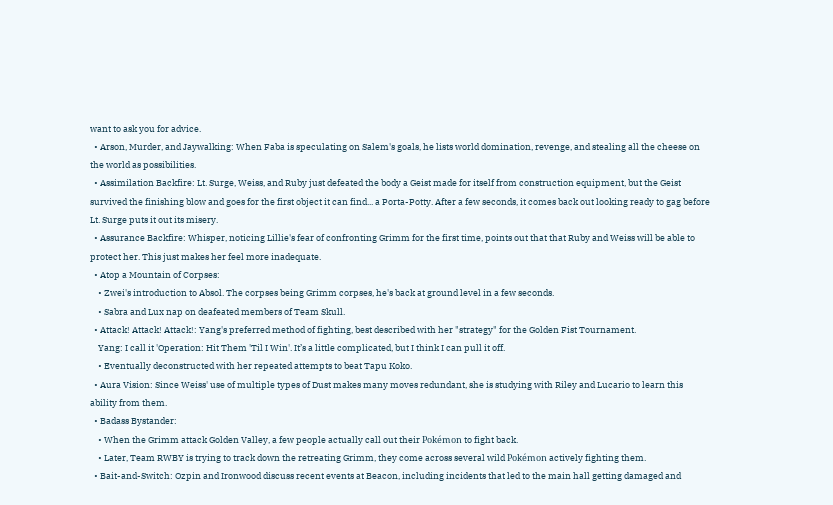want to ask you for advice.
  • Arson, Murder, and Jaywalking: When Faba is speculating on Salem's goals, he lists world domination, revenge, and stealing all the cheese on the world as possibilities.
  • Assimilation Backfire: Lt. Surge, Weiss, and Ruby just defeated the body a Geist made for itself from construction equipment, but the Geist survived the finishing blow and goes for the first object it can find... a Porta-Potty. After a few seconds, it comes back out looking ready to gag before Lt. Surge puts it out its misery.
  • Assurance Backfire: Whisper, noticing Lillie's fear of confronting Grimm for the first time, points out that that Ruby and Weiss will be able to protect her. This just makes her feel more inadequate.
  • Atop a Mountain of Corpses:
    • Zwei's introduction to Absol. The corpses being Grimm corpses, he's back at ground level in a few seconds.
    • Sabra and Lux nap on deafeated members of Team Skull.
  • Attack! Attack! Attack!: Yang's preferred method of fighting, best described with her "strategy" for the Golden Fist Tournament.
    Yang: I call it 'Operation: Hit Them 'Til I Win'. It’s a little complicated, but I think I can pull it off.
    • Eventually deconstructed with her repeated attempts to beat Tapu Koko.
  • Aura Vision: Since Weiss' use of multiple types of Dust makes many moves redundant, she is studying with Riley and Lucario to learn this ability from them.
  • Badass Bystander:
    • When the Grimm attack Golden Valley, a few people actually call out their Pokémon to fight back.
    • Later, Team RWBY is trying to track down the retreating Grimm, they come across several wild Pokémon actively fighting them.
  • Bait-and-Switch: Ozpin and Ironwood discuss recent events at Beacon, including incidents that led to the main hall getting damaged and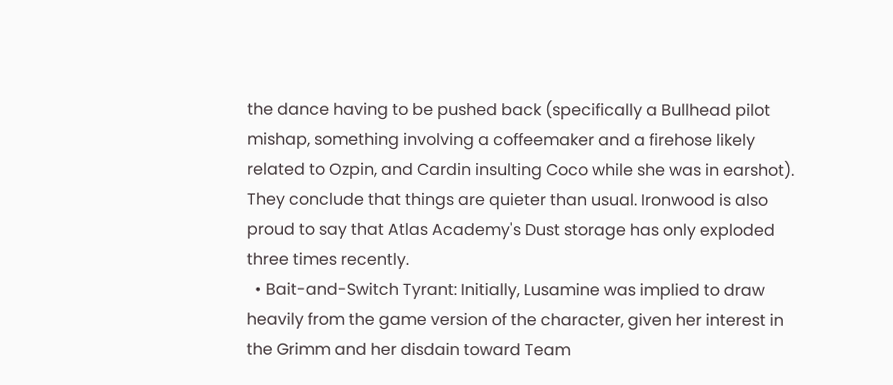the dance having to be pushed back (specifically a Bullhead pilot mishap, something involving a coffeemaker and a firehose likely related to Ozpin, and Cardin insulting Coco while she was in earshot). They conclude that things are quieter than usual. Ironwood is also proud to say that Atlas Academy's Dust storage has only exploded three times recently.
  • Bait-and-Switch Tyrant: Initially, Lusamine was implied to draw heavily from the game version of the character, given her interest in the Grimm and her disdain toward Team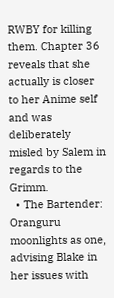RWBY for killing them. Chapter 36 reveals that she actually is closer to her Anime self and was deliberately misled by Salem in regards to the Grimm.
  • The Bartender: Oranguru moonlights as one, advising Blake in her issues with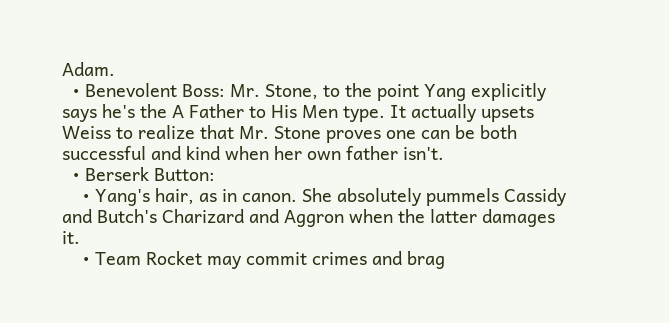Adam.
  • Benevolent Boss: Mr. Stone, to the point Yang explicitly says he's the A Father to His Men type. It actually upsets Weiss to realize that Mr. Stone proves one can be both successful and kind when her own father isn't.
  • Berserk Button:
    • Yang's hair, as in canon. She absolutely pummels Cassidy and Butch's Charizard and Aggron when the latter damages it.
    • Team Rocket may commit crimes and brag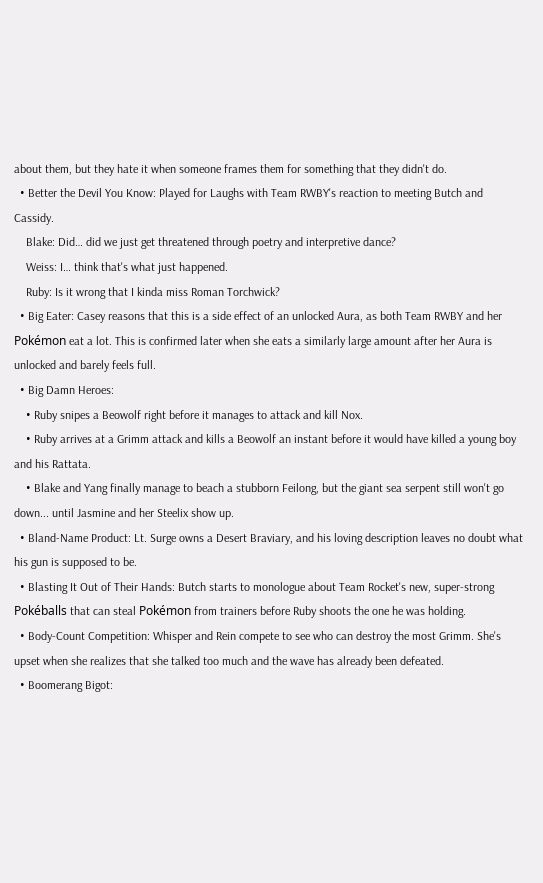about them, but they hate it when someone frames them for something that they didn't do.
  • Better the Devil You Know: Played for Laughs with Team RWBY's reaction to meeting Butch and Cassidy.
    Blake: Did… did we just get threatened through poetry and interpretive dance?
    Weiss: I… think that's what just happened.
    Ruby: Is it wrong that I kinda miss Roman Torchwick?
  • Big Eater: Casey reasons that this is a side effect of an unlocked Aura, as both Team RWBY and her Pokémon eat a lot. This is confirmed later when she eats a similarly large amount after her Aura is unlocked and barely feels full.
  • Big Damn Heroes:
    • Ruby snipes a Beowolf right before it manages to attack and kill Nox.
    • Ruby arrives at a Grimm attack and kills a Beowolf an instant before it would have killed a young boy and his Rattata.
    • Blake and Yang finally manage to beach a stubborn Feilong, but the giant sea serpent still won't go down... until Jasmine and her Steelix show up.
  • Bland-Name Product: Lt. Surge owns a Desert Braviary, and his loving description leaves no doubt what his gun is supposed to be.
  • Blasting It Out of Their Hands: Butch starts to monologue about Team Rocket's new, super-strong Pokéballs that can steal Pokémon from trainers before Ruby shoots the one he was holding.
  • Body-Count Competition: Whisper and Rein compete to see who can destroy the most Grimm. She's upset when she realizes that she talked too much and the wave has already been defeated.
  • Boomerang Bigot: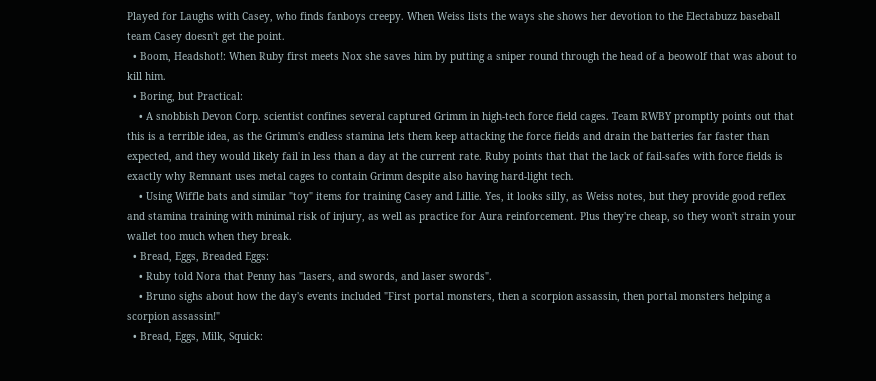Played for Laughs with Casey, who finds fanboys creepy. When Weiss lists the ways she shows her devotion to the Electabuzz baseball team Casey doesn't get the point.
  • Boom, Headshot!: When Ruby first meets Nox she saves him by putting a sniper round through the head of a beowolf that was about to kill him.
  • Boring, but Practical:
    • A snobbish Devon Corp. scientist confines several captured Grimm in high-tech force field cages. Team RWBY promptly points out that this is a terrible idea, as the Grimm's endless stamina lets them keep attacking the force fields and drain the batteries far faster than expected, and they would likely fail in less than a day at the current rate. Ruby points that that the lack of fail-safes with force fields is exactly why Remnant uses metal cages to contain Grimm despite also having hard-light tech.
    • Using Wiffle bats and similar "toy" items for training Casey and Lillie. Yes, it looks silly, as Weiss notes, but they provide good reflex and stamina training with minimal risk of injury, as well as practice for Aura reinforcement. Plus they're cheap, so they won't strain your wallet too much when they break.
  • Bread, Eggs, Breaded Eggs:
    • Ruby told Nora that Penny has "lasers, and swords, and laser swords".
    • Bruno sighs about how the day's events included "First portal monsters, then a scorpion assassin, then portal monsters helping a scorpion assassin!"
  • Bread, Eggs, Milk, Squick: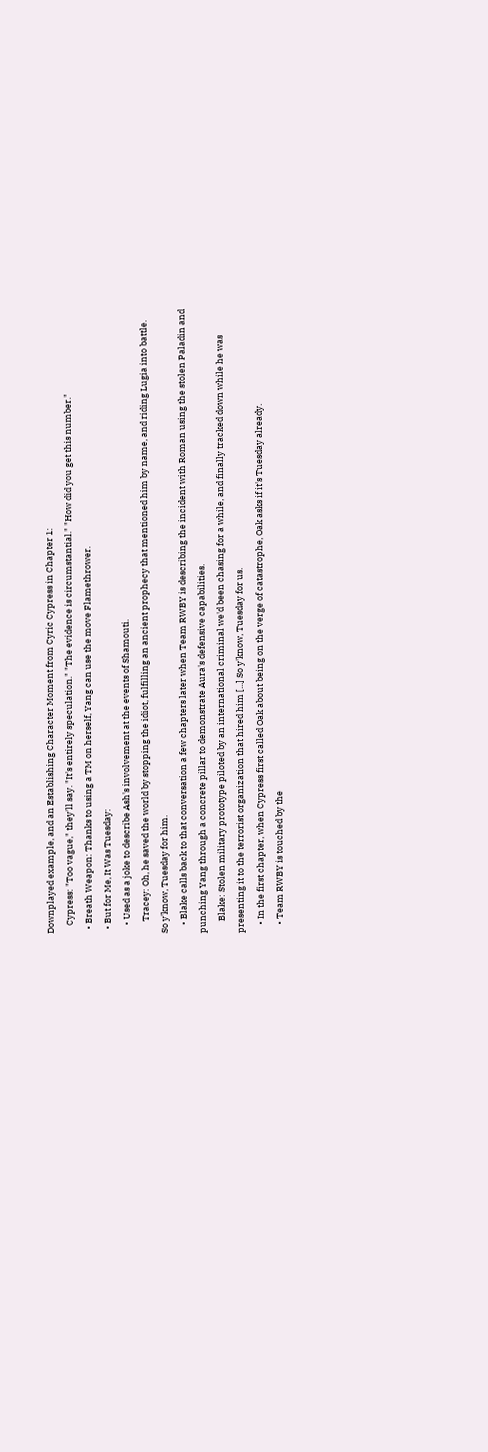Downplayed example, and an Establishing Character Moment from Cyric Cypress in Chapter 1:
    Cypress: "Too vague," they'll say. "It's entirely speculation." "The evidence is circumstantial." "How did you get this number."
  • Breath Weapon: Thanks to using a TM on herself, Yang can use the move Flamethrower.
  • But for Me, It Was Tuesday:
    • Used as a joke to describe Ash's involvement at the events of Shamouti.
      Tracey: Oh, he saved the world by stopping the idiot, fulfilling an ancient prophecy that mentioned him by name, and riding Lugia into battle. So y'know, Tuesday for him.
    • Blake calls back to that conversation a few chapters later when Team RWBY is describing the incident with Roman using the stolen Paladin and punching Yang through a concrete pillar to demonstrate Aura's defensive capabilities.
      Blake: Stolen military prototype piloted by an international criminal we'd been chasing for a while, and finally tracked down while he was presenting it to the terrorist organization that hired him [...] So y'know, Tuesday for us.
    • In the first chapter, when Cypress first called Oak about being on the verge of catastrophe, Oak asks if it's Tuesday already.
    • Team RWBY is touched by the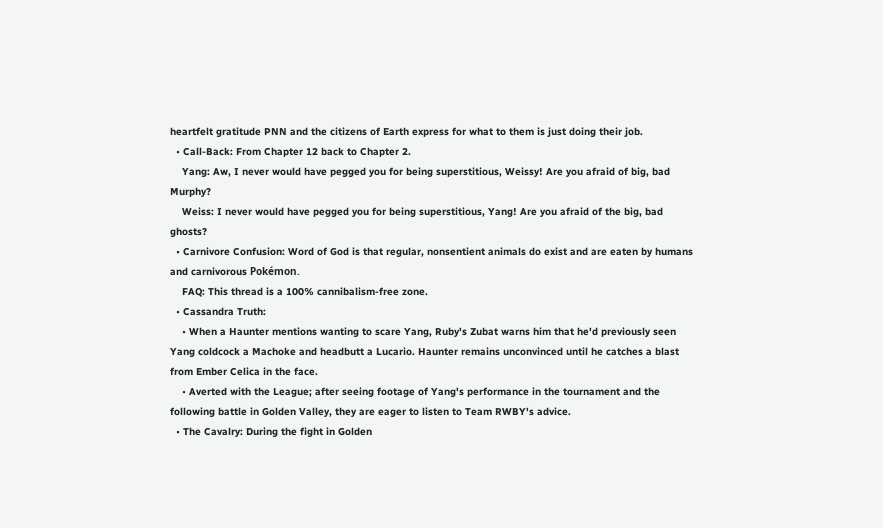heartfelt gratitude PNN and the citizens of Earth express for what to them is just doing their job.
  • Call-Back: From Chapter 12 back to Chapter 2.
    Yang: Aw, I never would have pegged you for being superstitious, Weissy! Are you afraid of big, bad Murphy?
    Weiss: I never would have pegged you for being superstitious, Yang! Are you afraid of the big, bad ghosts?
  • Carnivore Confusion: Word of God is that regular, nonsentient animals do exist and are eaten by humans and carnivorous Pokémon.
    FAQ: This thread is a 100% cannibalism-free zone.
  • Cassandra Truth:
    • When a Haunter mentions wanting to scare Yang, Ruby's Zubat warns him that he'd previously seen Yang coldcock a Machoke and headbutt a Lucario. Haunter remains unconvinced until he catches a blast from Ember Celica in the face.
    • Averted with the League; after seeing footage of Yang's performance in the tournament and the following battle in Golden Valley, they are eager to listen to Team RWBY's advice.
  • The Cavalry: During the fight in Golden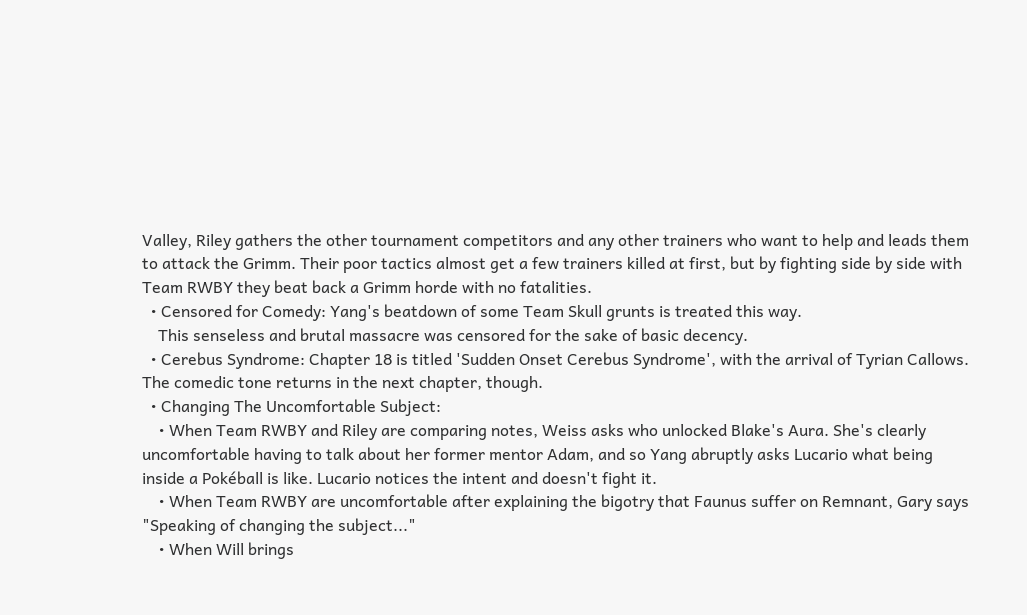Valley, Riley gathers the other tournament competitors and any other trainers who want to help and leads them to attack the Grimm. Their poor tactics almost get a few trainers killed at first, but by fighting side by side with Team RWBY they beat back a Grimm horde with no fatalities.
  • Censored for Comedy: Yang's beatdown of some Team Skull grunts is treated this way.
    This senseless and brutal massacre was censored for the sake of basic decency.
  • Cerebus Syndrome: Chapter 18 is titled 'Sudden Onset Cerebus Syndrome', with the arrival of Tyrian Callows. The comedic tone returns in the next chapter, though.
  • Changing The Uncomfortable Subject:
    • When Team RWBY and Riley are comparing notes, Weiss asks who unlocked Blake's Aura. She's clearly uncomfortable having to talk about her former mentor Adam, and so Yang abruptly asks Lucario what being inside a Pokéball is like. Lucario notices the intent and doesn't fight it.
    • When Team RWBY are uncomfortable after explaining the bigotry that Faunus suffer on Remnant, Gary says "Speaking of changing the subject..."
    • When Will brings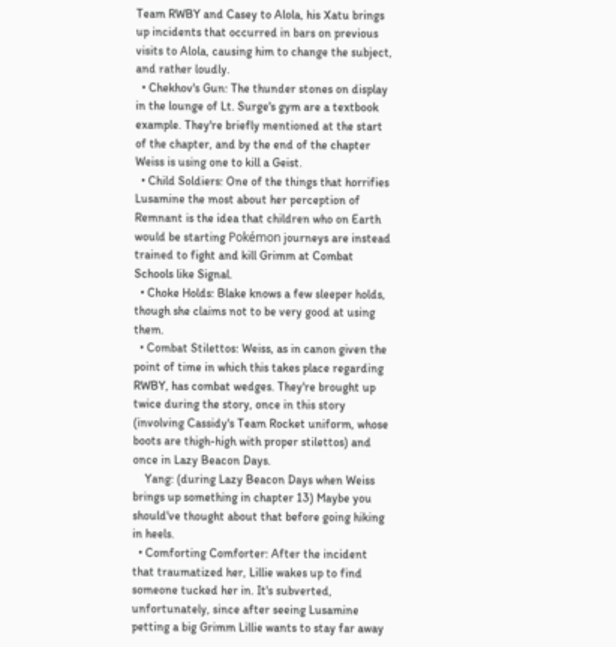Team RWBY and Casey to Alola, his Xatu brings up incidents that occurred in bars on previous visits to Alola, causing him to change the subject, and rather loudly.
  • Chekhov's Gun: The thunder stones on display in the lounge of Lt. Surge's gym are a textbook example. They're briefly mentioned at the start of the chapter, and by the end of the chapter Weiss is using one to kill a Geist.
  • Child Soldiers: One of the things that horrifies Lusamine the most about her perception of Remnant is the idea that children who on Earth would be starting Pokémon journeys are instead trained to fight and kill Grimm at Combat Schools like Signal.
  • Choke Holds: Blake knows a few sleeper holds, though she claims not to be very good at using them.
  • Combat Stilettos: Weiss, as in canon given the point of time in which this takes place regarding RWBY, has combat wedges. They're brought up twice during the story, once in this story (involving Cassidy's Team Rocket uniform, whose boots are thigh-high with proper stilettos) and once in Lazy Beacon Days.
    Yang: (during Lazy Beacon Days when Weiss brings up something in chapter 13) Maybe you should've thought about that before going hiking in heels.
  • Comforting Comforter: After the incident that traumatized her, Lillie wakes up to find someone tucked her in. It's subverted, unfortunately, since after seeing Lusamine petting a big Grimm Lillie wants to stay far away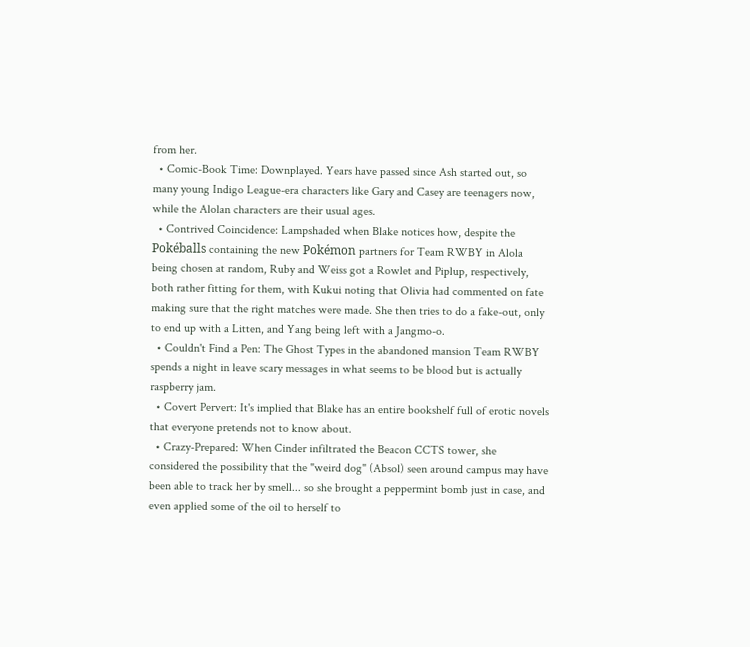from her.
  • Comic-Book Time: Downplayed. Years have passed since Ash started out, so many young Indigo League-era characters like Gary and Casey are teenagers now, while the Alolan characters are their usual ages.
  • Contrived Coincidence: Lampshaded when Blake notices how, despite the Pokéballs containing the new Pokémon partners for Team RWBY in Alola being chosen at random, Ruby and Weiss got a Rowlet and Piplup, respectively, both rather fitting for them, with Kukui noting that Olivia had commented on fate making sure that the right matches were made. She then tries to do a fake-out, only to end up with a Litten, and Yang being left with a Jangmo-o.
  • Couldn't Find a Pen: The Ghost Types in the abandoned mansion Team RWBY spends a night in leave scary messages in what seems to be blood but is actually raspberry jam.
  • Covert Pervert: It's implied that Blake has an entire bookshelf full of erotic novels that everyone pretends not to know about.
  • Crazy-Prepared: When Cinder infiltrated the Beacon CCTS tower, she considered the possibility that the "weird dog" (Absol) seen around campus may have been able to track her by smell... so she brought a peppermint bomb just in case, and even applied some of the oil to herself to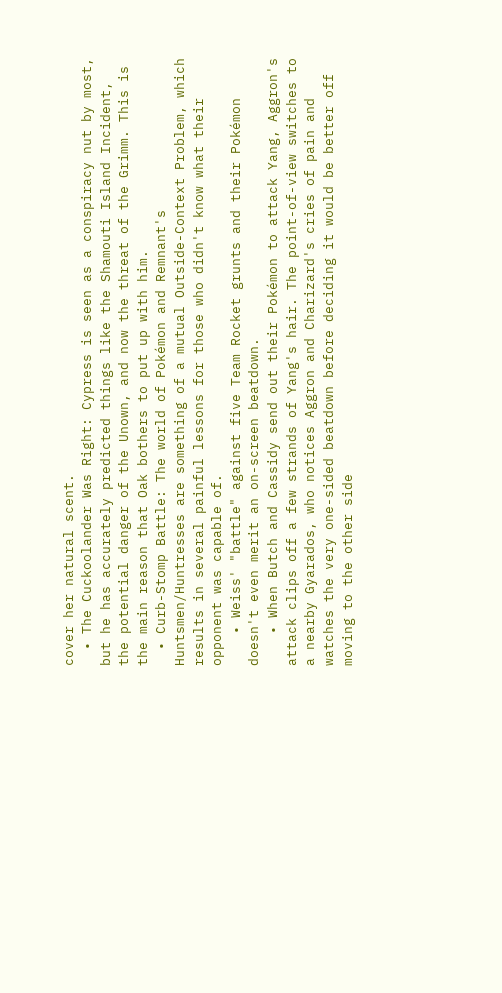cover her natural scent.
  • The Cuckoolander Was Right: Cypress is seen as a conspiracy nut by most, but he has accurately predicted things like the Shamouti Island Incident, the potential danger of the Unown, and now the threat of the Grimm. This is the main reason that Oak bothers to put up with him.
  • Curb-Stomp Battle: The world of Pokémon and Remnant's Huntsmen/Huntresses are something of a mutual Outside-Context Problem, which results in several painful lessons for those who didn't know what their opponent was capable of.
    • Weiss' "battle" against five Team Rocket grunts and their Pokémon doesn't even merit an on-screen beatdown.
    • When Butch and Cassidy send out their Pokémon to attack Yang, Aggron's attack clips off a few strands of Yang's hair. The point-of-view switches to a nearby Gyarados, who notices Aggron and Charizard's cries of pain and watches the very one-sided beatdown before deciding it would be better off moving to the other side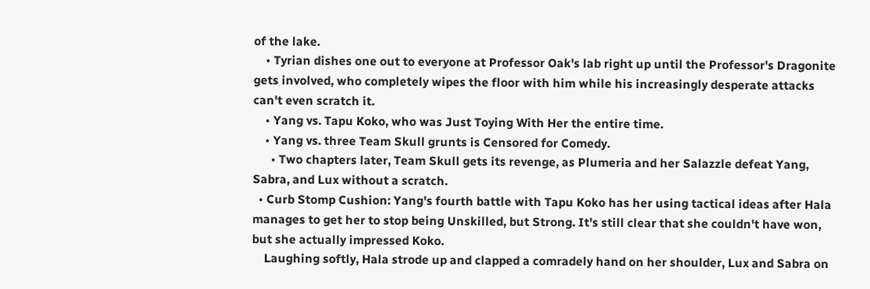of the lake.
    • Tyrian dishes one out to everyone at Professor Oak's lab right up until the Professor's Dragonite gets involved, who completely wipes the floor with him while his increasingly desperate attacks can't even scratch it.
    • Yang vs. Tapu Koko, who was Just Toying With Her the entire time.
    • Yang vs. three Team Skull grunts is Censored for Comedy.
      • Two chapters later, Team Skull gets its revenge, as Plumeria and her Salazzle defeat Yang, Sabra, and Lux without a scratch.
  • Curb Stomp Cushion: Yang's fourth battle with Tapu Koko has her using tactical ideas after Hala manages to get her to stop being Unskilled, but Strong. It's still clear that she couldn't have won, but she actually impressed Koko.
    Laughing softly, Hala strode up and clapped a comradely hand on her shoulder, Lux and Sabra on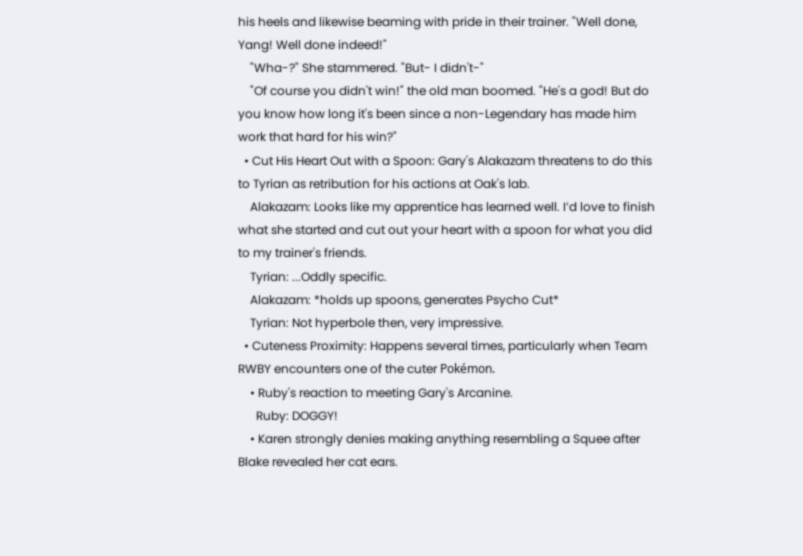his heels and likewise beaming with pride in their trainer. "Well done, Yang! Well done indeed!"
    "Wha-?" She stammered. "But- I didn't-"
    "Of course you didn't win!" the old man boomed. "He's a god! But do you know how long it's been since a non-Legendary has made him work that hard for his win?"
  • Cut His Heart Out with a Spoon: Gary's Alakazam threatens to do this to Tyrian as retribution for his actions at Oak's lab.
    Alakazam: Looks like my apprentice has learned well. I’d love to finish what she started and cut out your heart with a spoon for what you did to my trainer's friends.
    Tyrian: ...Oddly specific.
    Alakazam: *holds up spoons, generates Psycho Cut*
    Tyrian: Not hyperbole then, very impressive.
  • Cuteness Proximity: Happens several times, particularly when Team RWBY encounters one of the cuter Pokémon.
    • Ruby's reaction to meeting Gary's Arcanine.
      Ruby: DOGGY!
    • Karen strongly denies making anything resembling a Squee after Blake revealed her cat ears.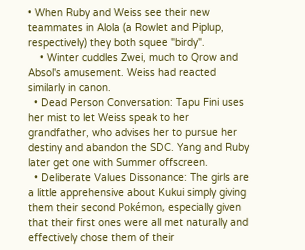• When Ruby and Weiss see their new teammates in Alola (a Rowlet and Piplup, respectively) they both squee "birdy".
    • Winter cuddles Zwei, much to Qrow and Absol's amusement. Weiss had reacted similarly in canon.
  • Dead Person Conversation: Tapu Fini uses her mist to let Weiss speak to her grandfather, who advises her to pursue her destiny and abandon the SDC. Yang and Ruby later get one with Summer offscreen.
  • Deliberate Values Dissonance: The girls are a little apprehensive about Kukui simply giving them their second Pokémon, especially given that their first ones were all met naturally and effectively chose them of their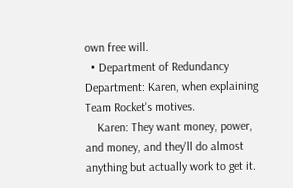own free will.
  • Department of Redundancy Department: Karen, when explaining Team Rocket's motives.
    Karen: They want money, power, and money, and they'll do almost anything but actually work to get it.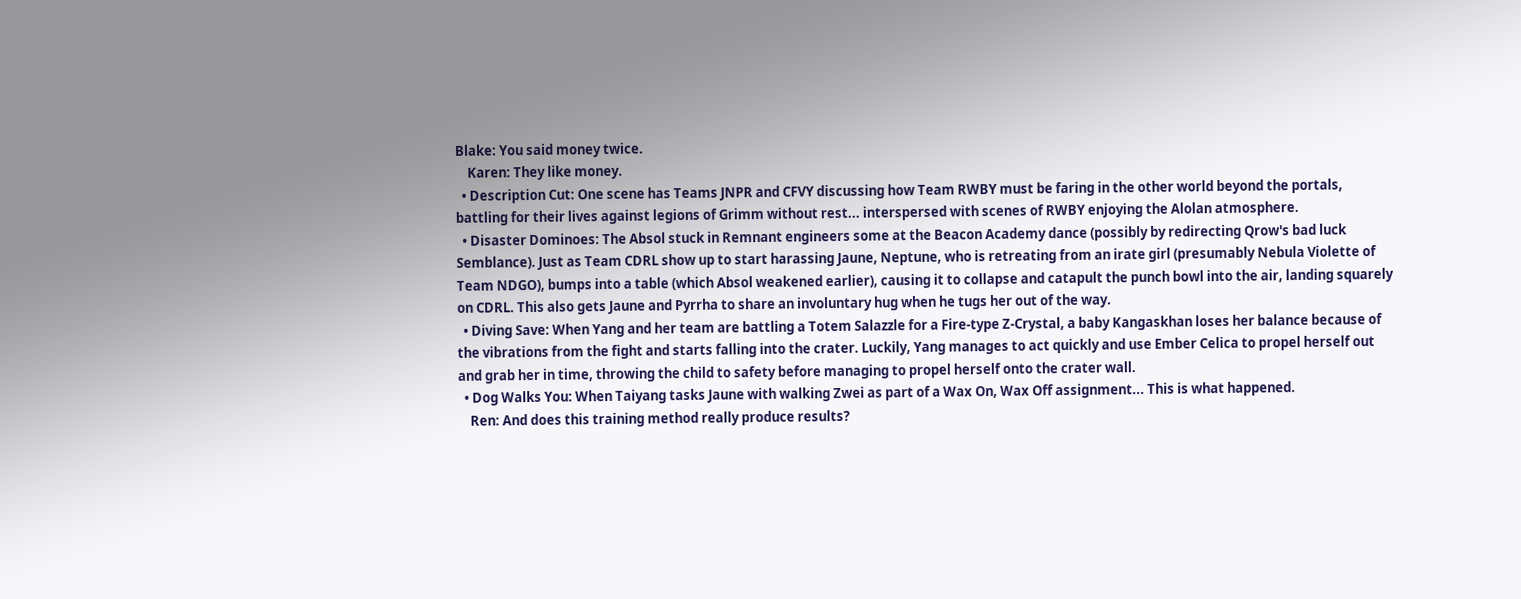Blake: You said money twice.
    Karen: They like money.
  • Description Cut: One scene has Teams JNPR and CFVY discussing how Team RWBY must be faring in the other world beyond the portals, battling for their lives against legions of Grimm without rest... interspersed with scenes of RWBY enjoying the Alolan atmosphere.
  • Disaster Dominoes: The Absol stuck in Remnant engineers some at the Beacon Academy dance (possibly by redirecting Qrow's bad luck Semblance). Just as Team CDRL show up to start harassing Jaune, Neptune, who is retreating from an irate girl (presumably Nebula Violette of Team NDGO), bumps into a table (which Absol weakened earlier), causing it to collapse and catapult the punch bowl into the air, landing squarely on CDRL. This also gets Jaune and Pyrrha to share an involuntary hug when he tugs her out of the way.
  • Diving Save: When Yang and her team are battling a Totem Salazzle for a Fire-type Z-Crystal, a baby Kangaskhan loses her balance because of the vibrations from the fight and starts falling into the crater. Luckily, Yang manages to act quickly and use Ember Celica to propel herself out and grab her in time, throwing the child to safety before managing to propel herself onto the crater wall.
  • Dog Walks You: When Taiyang tasks Jaune with walking Zwei as part of a Wax On, Wax Off assignment... This is what happened.
    Ren: And does this training method really produce results?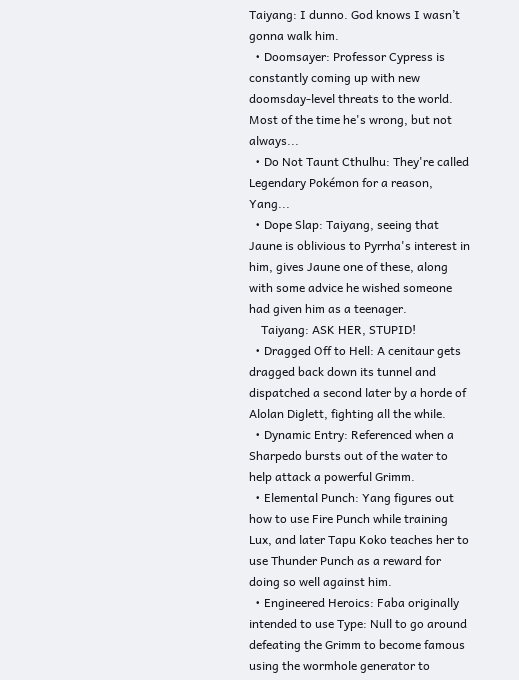Taiyang: I dunno. God knows I wasn’t gonna walk him.
  • Doomsayer: Professor Cypress is constantly coming up with new doomsday-level threats to the world. Most of the time he's wrong, but not always...
  • Do Not Taunt Cthulhu: They're called Legendary Pokémon for a reason, Yang...
  • Dope Slap: Taiyang, seeing that Jaune is oblivious to Pyrrha's interest in him, gives Jaune one of these, along with some advice he wished someone had given him as a teenager.
    Taiyang: ASK HER, STUPID!
  • Dragged Off to Hell: A cenitaur gets dragged back down its tunnel and dispatched a second later by a horde of Alolan Diglett, fighting all the while.
  • Dynamic Entry: Referenced when a Sharpedo bursts out of the water to help attack a powerful Grimm.
  • Elemental Punch: Yang figures out how to use Fire Punch while training Lux, and later Tapu Koko teaches her to use Thunder Punch as a reward for doing so well against him.
  • Engineered Heroics: Faba originally intended to use Type: Null to go around defeating the Grimm to become famous using the wormhole generator to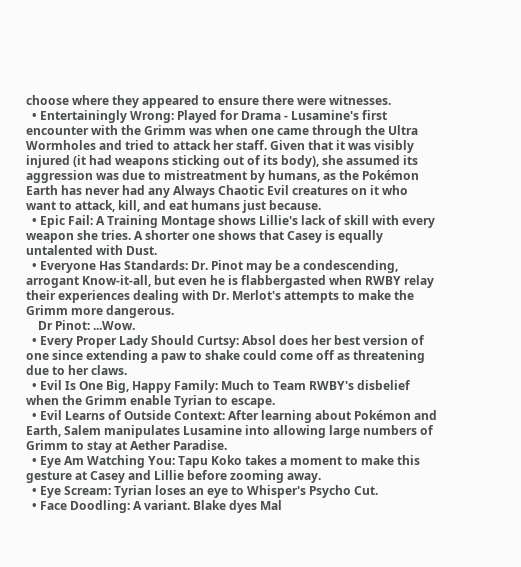choose where they appeared to ensure there were witnesses.
  • Entertainingly Wrong: Played for Drama - Lusamine's first encounter with the Grimm was when one came through the Ultra Wormholes and tried to attack her staff. Given that it was visibly injured (it had weapons sticking out of its body), she assumed its aggression was due to mistreatment by humans, as the Pokémon Earth has never had any Always Chaotic Evil creatures on it who want to attack, kill, and eat humans just because.
  • Epic Fail: A Training Montage shows Lillie's lack of skill with every weapon she tries. A shorter one shows that Casey is equally untalented with Dust.
  • Everyone Has Standards: Dr. Pinot may be a condescending, arrogant Know-it-all, but even he is flabbergasted when RWBY relay their experiences dealing with Dr. Merlot's attempts to make the Grimm more dangerous.
    Dr Pinot: ...Wow.
  • Every Proper Lady Should Curtsy: Absol does her best version of one since extending a paw to shake could come off as threatening due to her claws.
  • Evil Is One Big, Happy Family: Much to Team RWBY's disbelief when the Grimm enable Tyrian to escape.
  • Evil Learns of Outside Context: After learning about Pokémon and Earth, Salem manipulates Lusamine into allowing large numbers of Grimm to stay at Aether Paradise.
  • Eye Am Watching You: Tapu Koko takes a moment to make this gesture at Casey and Lillie before zooming away.
  • Eye Scream: Tyrian loses an eye to Whisper's Psycho Cut.
  • Face Doodling: A variant. Blake dyes Mal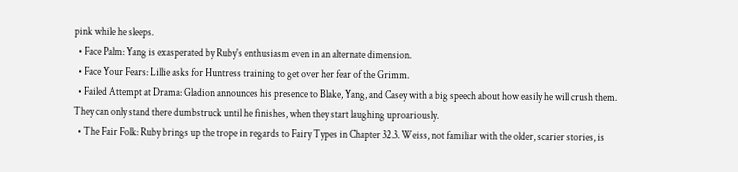pink while he sleeps.
  • Face Palm: Yang is exasperated by Ruby's enthusiasm even in an alternate dimension.
  • Face Your Fears: Lillie asks for Huntress training to get over her fear of the Grimm.
  • Failed Attempt at Drama: Gladion announces his presence to Blake, Yang, and Casey with a big speech about how easily he will crush them. They can only stand there dumbstruck until he finishes, when they start laughing uproariously.
  • The Fair Folk: Ruby brings up the trope in regards to Fairy Types in Chapter 32.3. Weiss, not familiar with the older, scarier stories, is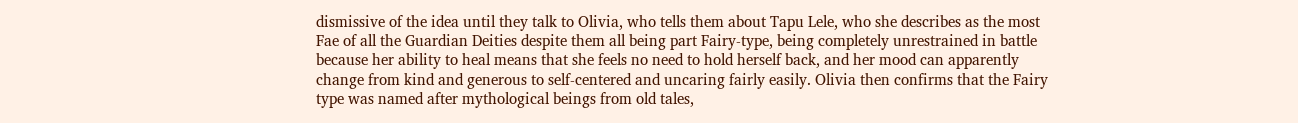dismissive of the idea until they talk to Olivia, who tells them about Tapu Lele, who she describes as the most Fae of all the Guardian Deities despite them all being part Fairy-type, being completely unrestrained in battle because her ability to heal means that she feels no need to hold herself back, and her mood can apparently change from kind and generous to self-centered and uncaring fairly easily. Olivia then confirms that the Fairy type was named after mythological beings from old tales,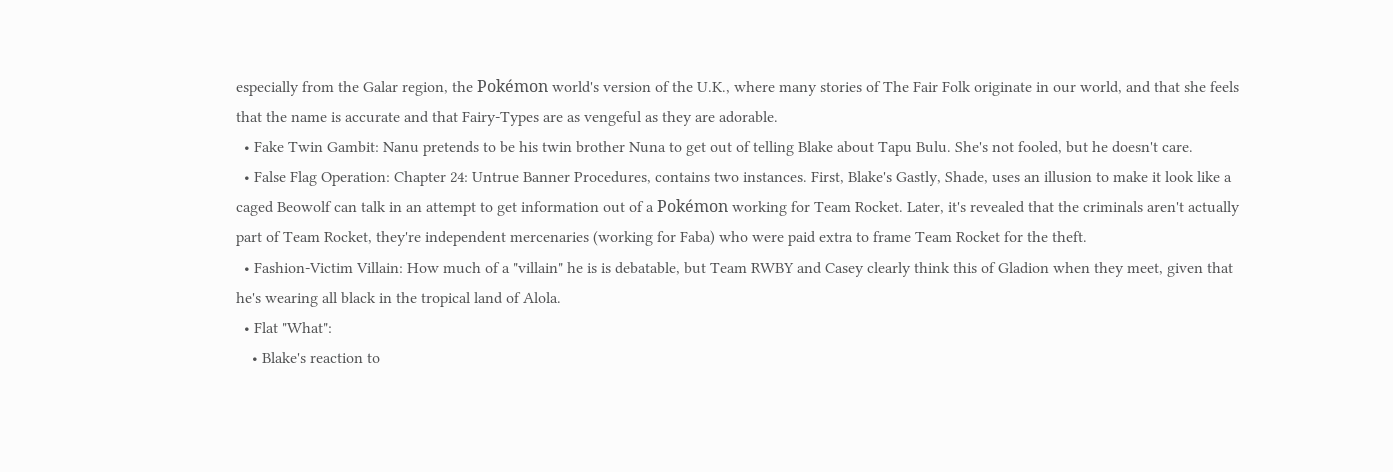especially from the Galar region, the Pokémon world's version of the U.K., where many stories of The Fair Folk originate in our world, and that she feels that the name is accurate and that Fairy-Types are as vengeful as they are adorable.
  • Fake Twin Gambit: Nanu pretends to be his twin brother Nuna to get out of telling Blake about Tapu Bulu. She's not fooled, but he doesn't care.
  • False Flag Operation: Chapter 24: Untrue Banner Procedures, contains two instances. First, Blake's Gastly, Shade, uses an illusion to make it look like a caged Beowolf can talk in an attempt to get information out of a Pokémon working for Team Rocket. Later, it's revealed that the criminals aren't actually part of Team Rocket, they're independent mercenaries (working for Faba) who were paid extra to frame Team Rocket for the theft.
  • Fashion-Victim Villain: How much of a "villain" he is is debatable, but Team RWBY and Casey clearly think this of Gladion when they meet, given that he's wearing all black in the tropical land of Alola.
  • Flat "What":
    • Blake's reaction to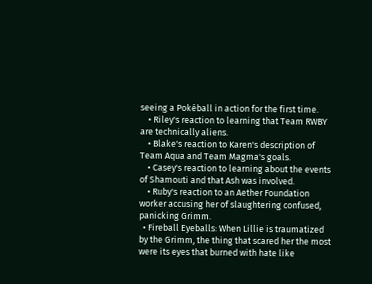seeing a Pokéball in action for the first time.
    • Riley's reaction to learning that Team RWBY are technically aliens.
    • Blake's reaction to Karen's description of Team Aqua and Team Magma's goals.
    • Casey's reaction to learning about the events of Shamouti and that Ash was involved.
    • Ruby's reaction to an Aether Foundation worker accusing her of slaughtering confused, panicking Grimm.
  • Fireball Eyeballs: When Lillie is traumatized by the Grimm, the thing that scared her the most were its eyes that burned with hate like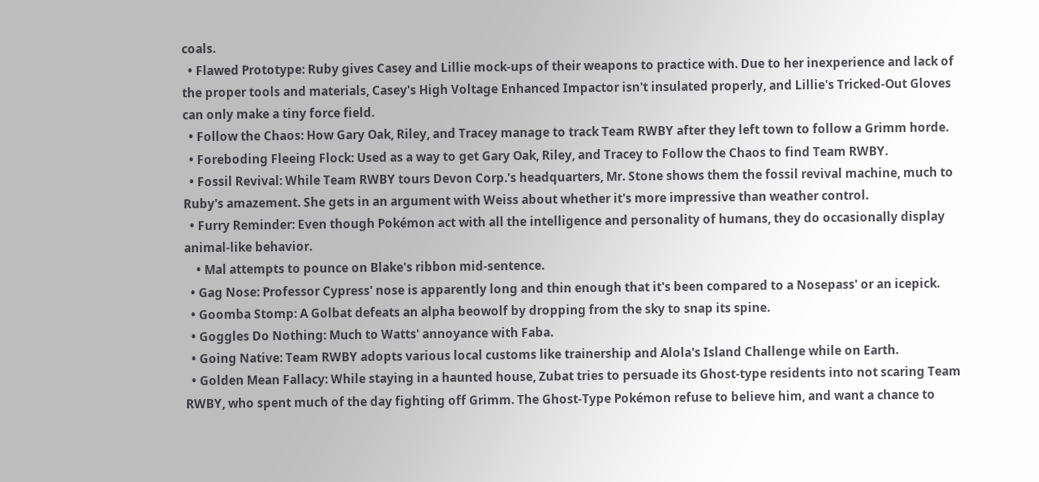coals.
  • Flawed Prototype: Ruby gives Casey and Lillie mock-ups of their weapons to practice with. Due to her inexperience and lack of the proper tools and materials, Casey's High Voltage Enhanced Impactor isn't insulated properly, and Lillie's Tricked-Out Gloves can only make a tiny force field.
  • Follow the Chaos: How Gary Oak, Riley, and Tracey manage to track Team RWBY after they left town to follow a Grimm horde.
  • Foreboding Fleeing Flock: Used as a way to get Gary Oak, Riley, and Tracey to Follow the Chaos to find Team RWBY.
  • Fossil Revival: While Team RWBY tours Devon Corp.'s headquarters, Mr. Stone shows them the fossil revival machine, much to Ruby's amazement. She gets in an argument with Weiss about whether it's more impressive than weather control.
  • Furry Reminder: Even though Pokémon act with all the intelligence and personality of humans, they do occasionally display animal-like behavior.
    • Mal attempts to pounce on Blake's ribbon mid-sentence.
  • Gag Nose: Professor Cypress' nose is apparently long and thin enough that it's been compared to a Nosepass' or an icepick.
  • Goomba Stomp: A Golbat defeats an alpha beowolf by dropping from the sky to snap its spine.
  • Goggles Do Nothing: Much to Watts' annoyance with Faba.
  • Going Native: Team RWBY adopts various local customs like trainership and Alola's Island Challenge while on Earth.
  • Golden Mean Fallacy: While staying in a haunted house, Zubat tries to persuade its Ghost-type residents into not scaring Team RWBY, who spent much of the day fighting off Grimm. The Ghost-Type Pokémon refuse to believe him, and want a chance to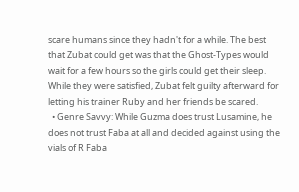scare humans since they hadn't for a while. The best that Zubat could get was that the Ghost-Types would wait for a few hours so the girls could get their sleep. While they were satisfied, Zubat felt guilty afterward for letting his trainer Ruby and her friends be scared.
  • Genre Savvy: While Guzma does trust Lusamine, he does not trust Faba at all and decided against using the vials of R Faba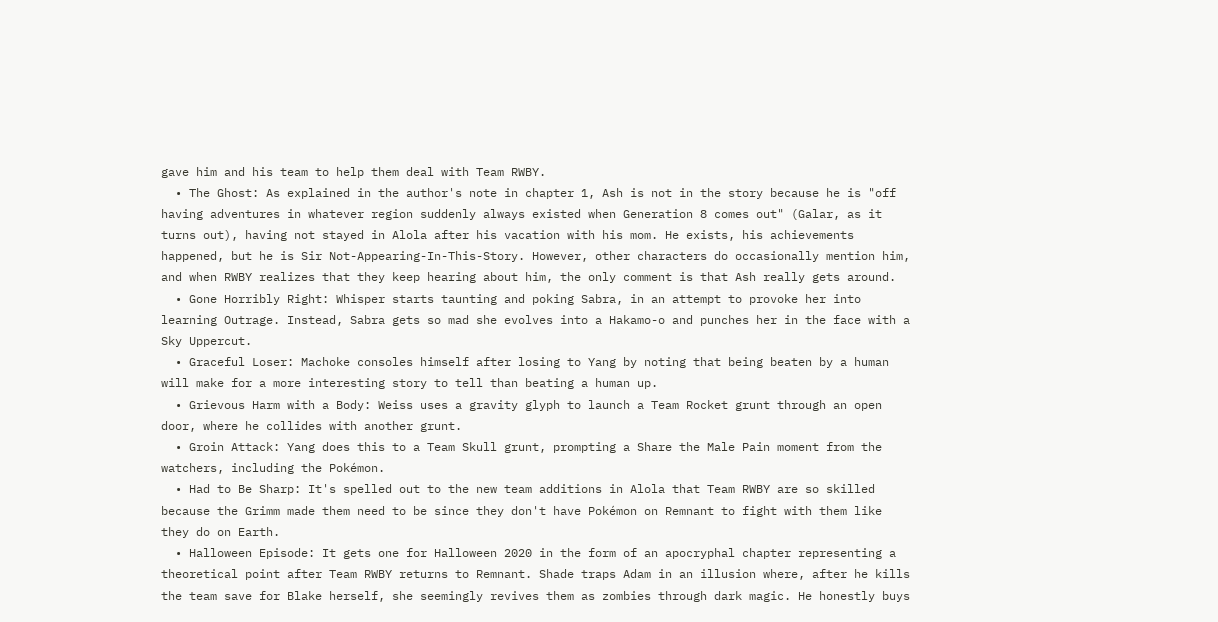gave him and his team to help them deal with Team RWBY.
  • The Ghost: As explained in the author's note in chapter 1, Ash is not in the story because he is "off having adventures in whatever region suddenly always existed when Generation 8 comes out" (Galar, as it turns out), having not stayed in Alola after his vacation with his mom. He exists, his achievements happened, but he is Sir Not-Appearing-In-This-Story. However, other characters do occasionally mention him, and when RWBY realizes that they keep hearing about him, the only comment is that Ash really gets around.
  • Gone Horribly Right: Whisper starts taunting and poking Sabra, in an attempt to provoke her into learning Outrage. Instead, Sabra gets so mad she evolves into a Hakamo-o and punches her in the face with a Sky Uppercut.
  • Graceful Loser: Machoke consoles himself after losing to Yang by noting that being beaten by a human will make for a more interesting story to tell than beating a human up.
  • Grievous Harm with a Body: Weiss uses a gravity glyph to launch a Team Rocket grunt through an open door, where he collides with another grunt.
  • Groin Attack: Yang does this to a Team Skull grunt, prompting a Share the Male Pain moment from the watchers, including the Pokémon.
  • Had to Be Sharp: It's spelled out to the new team additions in Alola that Team RWBY are so skilled because the Grimm made them need to be since they don't have Pokémon on Remnant to fight with them like they do on Earth.
  • Halloween Episode: It gets one for Halloween 2020 in the form of an apocryphal chapter representing a theoretical point after Team RWBY returns to Remnant. Shade traps Adam in an illusion where, after he kills the team save for Blake herself, she seemingly revives them as zombies through dark magic. He honestly buys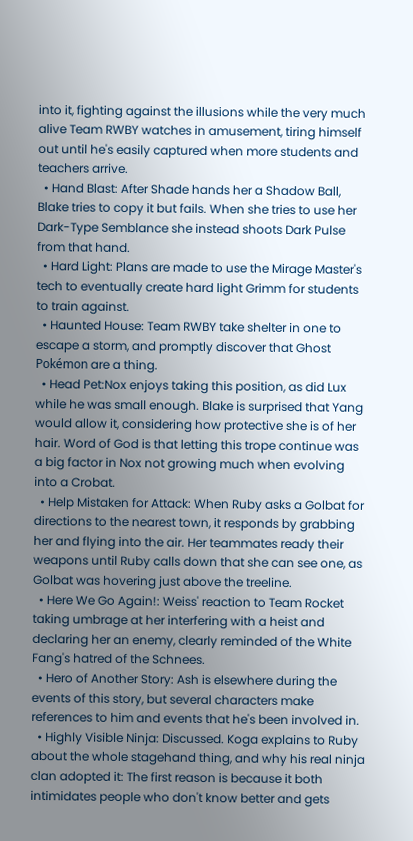into it, fighting against the illusions while the very much alive Team RWBY watches in amusement, tiring himself out until he's easily captured when more students and teachers arrive.
  • Hand Blast: After Shade hands her a Shadow Ball, Blake tries to copy it but fails. When she tries to use her Dark-Type Semblance she instead shoots Dark Pulse from that hand.
  • Hard Light: Plans are made to use the Mirage Master's tech to eventually create hard light Grimm for students to train against.
  • Haunted House: Team RWBY take shelter in one to escape a storm, and promptly discover that Ghost Pokémon are a thing.
  • Head Pet:Nox enjoys taking this position, as did Lux while he was small enough. Blake is surprised that Yang would allow it, considering how protective she is of her hair. Word of God is that letting this trope continue was a big factor in Nox not growing much when evolving into a Crobat.
  • Help Mistaken for Attack: When Ruby asks a Golbat for directions to the nearest town, it responds by grabbing her and flying into the air. Her teammates ready their weapons until Ruby calls down that she can see one, as Golbat was hovering just above the treeline.
  • Here We Go Again!: Weiss' reaction to Team Rocket taking umbrage at her interfering with a heist and declaring her an enemy, clearly reminded of the White Fang's hatred of the Schnees.
  • Hero of Another Story: Ash is elsewhere during the events of this story, but several characters make references to him and events that he's been involved in.
  • Highly Visible Ninja: Discussed. Koga explains to Ruby about the whole stagehand thing, and why his real ninja clan adopted it: The first reason is because it both intimidates people who don't know better and gets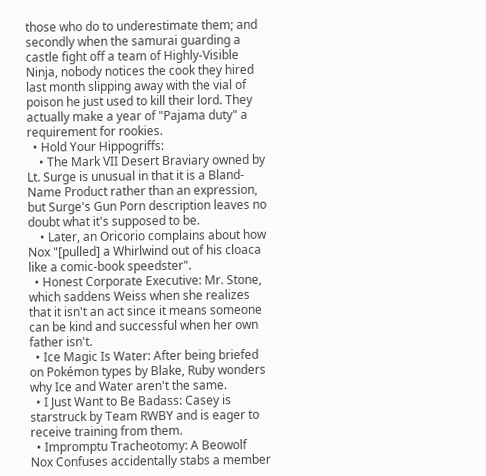those who do to underestimate them; and secondly when the samurai guarding a castle fight off a team of Highly-Visible Ninja, nobody notices the cook they hired last month slipping away with the vial of poison he just used to kill their lord. They actually make a year of "Pajama duty" a requirement for rookies.
  • Hold Your Hippogriffs:
    • The Mark VII Desert Braviary owned by Lt. Surge is unusual in that it is a Bland-Name Product rather than an expression, but Surge's Gun Porn description leaves no doubt what it's supposed to be.
    • Later, an Oricorio complains about how Nox "[pulled] a Whirlwind out of his cloaca like a comic-book speedster".
  • Honest Corporate Executive: Mr. Stone, which saddens Weiss when she realizes that it isn't an act since it means someone can be kind and successful when her own father isn't.
  • Ice Magic Is Water: After being briefed on Pokémon types by Blake, Ruby wonders why Ice and Water aren't the same.
  • I Just Want to Be Badass: Casey is starstruck by Team RWBY and is eager to receive training from them.
  • Impromptu Tracheotomy: A Beowolf Nox Confuses accidentally stabs a member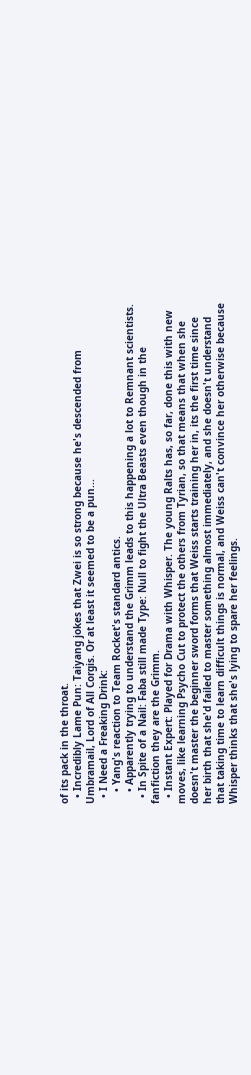of its pack in the throat.
  • Incredibly Lame Pun: Taiyang jokes that Zwei is so strong because he's descended from Umbramail, Lord of All Corgis. Or at least it seemed to be a pun...
  • I Need a Freaking Drink:
    • Yang's reaction to Team Rocket's standard antics.
    • Apparently trying to understand the Grimm leads to this happening a lot to Remnant scientists.
  • In Spite of a Nail: Faba still made Type: Null to fight the Ultra Beasts even though in the fanfiction they are the Grimm.
  • Instant Expert: Played for Drama with Whisper. The young Ralts has, so far, done this with new moves, like learning Psycho Cut to protect the others from Tyrian, so that means that when she doesn't master the beginner sword forms that Weiss starts training her in, its the first time since her birth that she'd failed to master something almost immediately, and she doesn't understand that taking time to learn difficult things is normal, and Weiss can't convince her otherwise because Whisper thinks that she's lying to spare her feelings.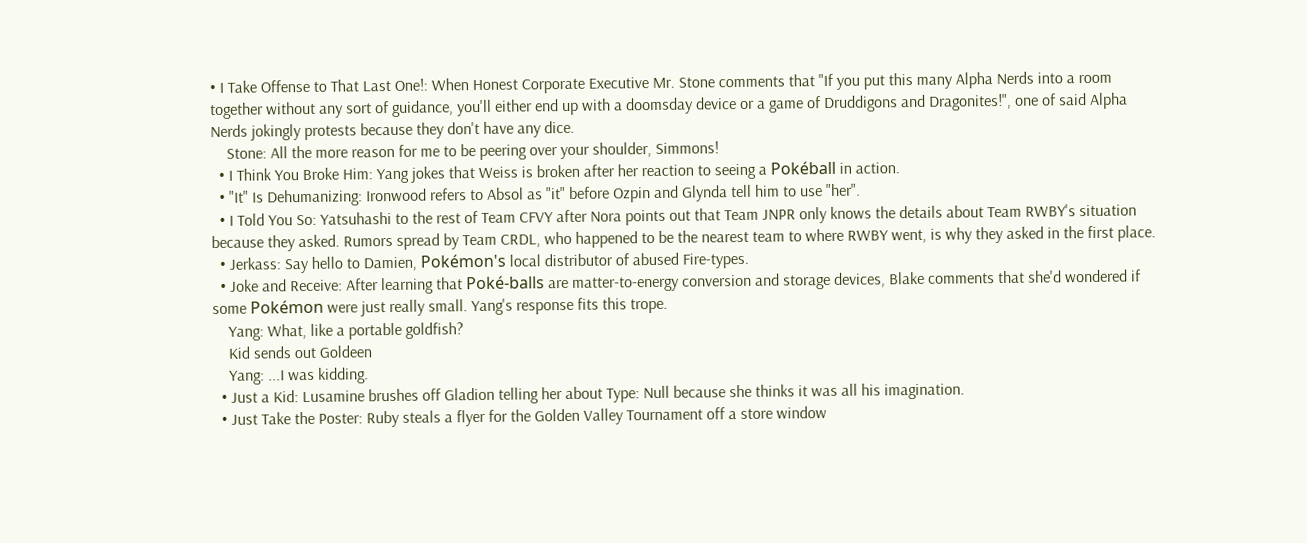• I Take Offense to That Last One!: When Honest Corporate Executive Mr. Stone comments that "If you put this many Alpha Nerds into a room together without any sort of guidance, you'll either end up with a doomsday device or a game of Druddigons and Dragonites!", one of said Alpha Nerds jokingly protests because they don't have any dice.
    Stone: All the more reason for me to be peering over your shoulder, Simmons!
  • I Think You Broke Him: Yang jokes that Weiss is broken after her reaction to seeing a Pokéball in action.
  • "It" Is Dehumanizing: Ironwood refers to Absol as "it" before Ozpin and Glynda tell him to use "her".
  • I Told You So: Yatsuhashi to the rest of Team CFVY after Nora points out that Team JNPR only knows the details about Team RWBY's situation because they asked. Rumors spread by Team CRDL, who happened to be the nearest team to where RWBY went, is why they asked in the first place.
  • Jerkass: Say hello to Damien, Pokémon's local distributor of abused Fire-types.
  • Joke and Receive: After learning that Poké-balls are matter-to-energy conversion and storage devices, Blake comments that she'd wondered if some Pokémon were just really small. Yang's response fits this trope.
    Yang: What, like a portable goldfish?
    Kid sends out Goldeen
    Yang: ...I was kidding.
  • Just a Kid: Lusamine brushes off Gladion telling her about Type: Null because she thinks it was all his imagination.
  • Just Take the Poster: Ruby steals a flyer for the Golden Valley Tournament off a store window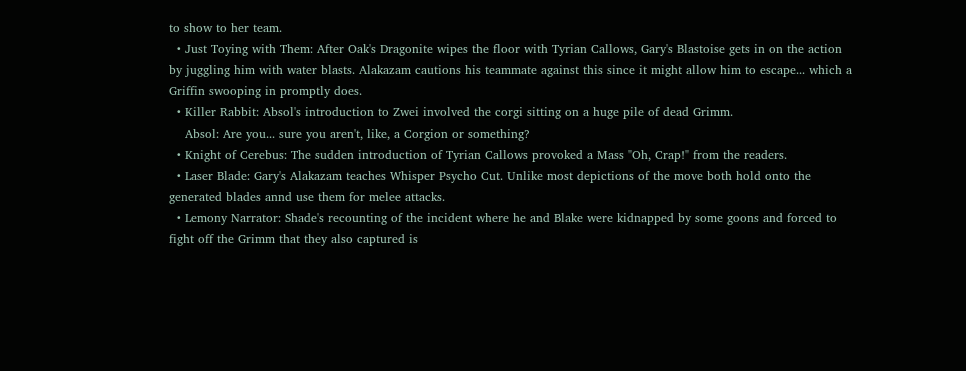to show to her team.
  • Just Toying with Them: After Oak's Dragonite wipes the floor with Tyrian Callows, Gary's Blastoise gets in on the action by juggling him with water blasts. Alakazam cautions his teammate against this since it might allow him to escape... which a Griffin swooping in promptly does.
  • Killer Rabbit: Absol's introduction to Zwei involved the corgi sitting on a huge pile of dead Grimm.
    Absol: Are you... sure you aren't, like, a Corgion or something?
  • Knight of Cerebus: The sudden introduction of Tyrian Callows provoked a Mass "Oh, Crap!" from the readers.
  • Laser Blade: Gary's Alakazam teaches Whisper Psycho Cut. Unlike most depictions of the move both hold onto the generated blades annd use them for melee attacks.
  • Lemony Narrator: Shade's recounting of the incident where he and Blake were kidnapped by some goons and forced to fight off the Grimm that they also captured is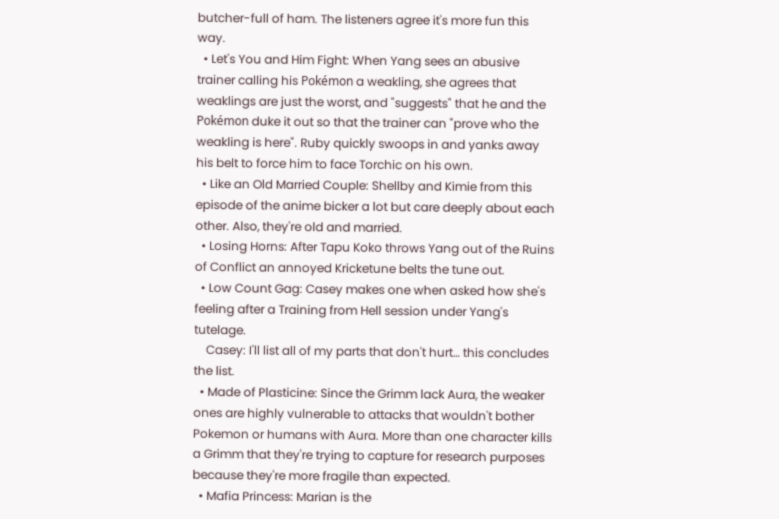butcher-full of ham. The listeners agree it's more fun this way.
  • Let's You and Him Fight: When Yang sees an abusive trainer calling his Pokémon a weakling, she agrees that weaklings are just the worst, and "suggests" that he and the Pokémon duke it out so that the trainer can "prove who the weakling is here". Ruby quickly swoops in and yanks away his belt to force him to face Torchic on his own.
  • Like an Old Married Couple: Shellby and Kimie from this episode of the anime bicker a lot but care deeply about each other. Also, they're old and married.
  • Losing Horns: After Tapu Koko throws Yang out of the Ruins of Conflict an annoyed Kricketune belts the tune out.
  • Low Count Gag: Casey makes one when asked how she's feeling after a Training from Hell session under Yang's tutelage.
    Casey: I'll list all of my parts that don't hurt… this concludes the list.
  • Made of Plasticine: Since the Grimm lack Aura, the weaker ones are highly vulnerable to attacks that wouldn't bother Pokemon or humans with Aura. More than one character kills a Grimm that they're trying to capture for research purposes because they're more fragile than expected.
  • Mafia Princess: Marian is the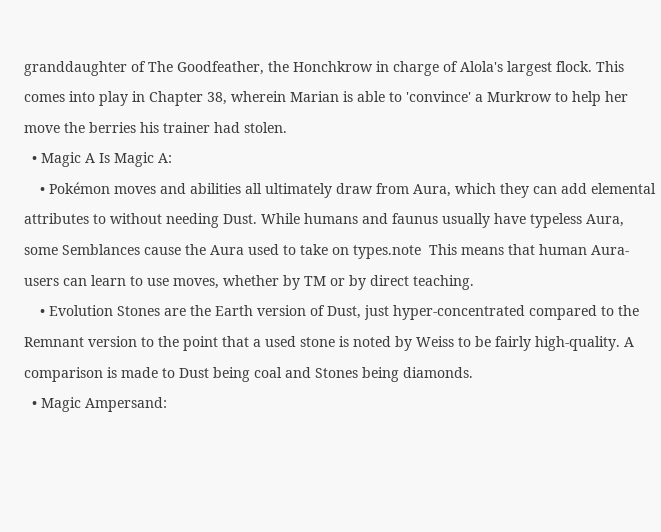granddaughter of The Goodfeather, the Honchkrow in charge of Alola's largest flock. This comes into play in Chapter 38, wherein Marian is able to 'convince' a Murkrow to help her move the berries his trainer had stolen.
  • Magic A Is Magic A:
    • Pokémon moves and abilities all ultimately draw from Aura, which they can add elemental attributes to without needing Dust. While humans and faunus usually have typeless Aura, some Semblances cause the Aura used to take on types.note  This means that human Aura-users can learn to use moves, whether by TM or by direct teaching.
    • Evolution Stones are the Earth version of Dust, just hyper-concentrated compared to the Remnant version to the point that a used stone is noted by Weiss to be fairly high-quality. A comparison is made to Dust being coal and Stones being diamonds.
  • Magic Ampersand: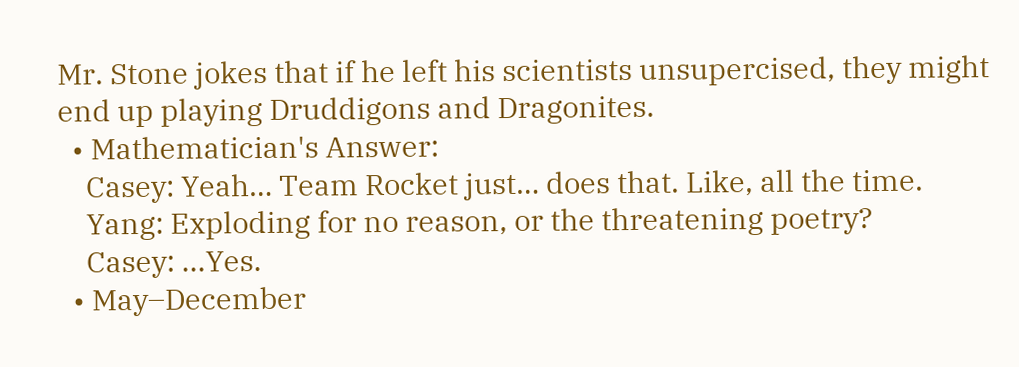Mr. Stone jokes that if he left his scientists unsupercised, they might end up playing Druddigons and Dragonites.
  • Mathematician's Answer:
    Casey: Yeah… Team Rocket just… does that. Like, all the time.
    Yang: Exploding for no reason, or the threatening poetry?
    Casey: ...Yes.
  • May–December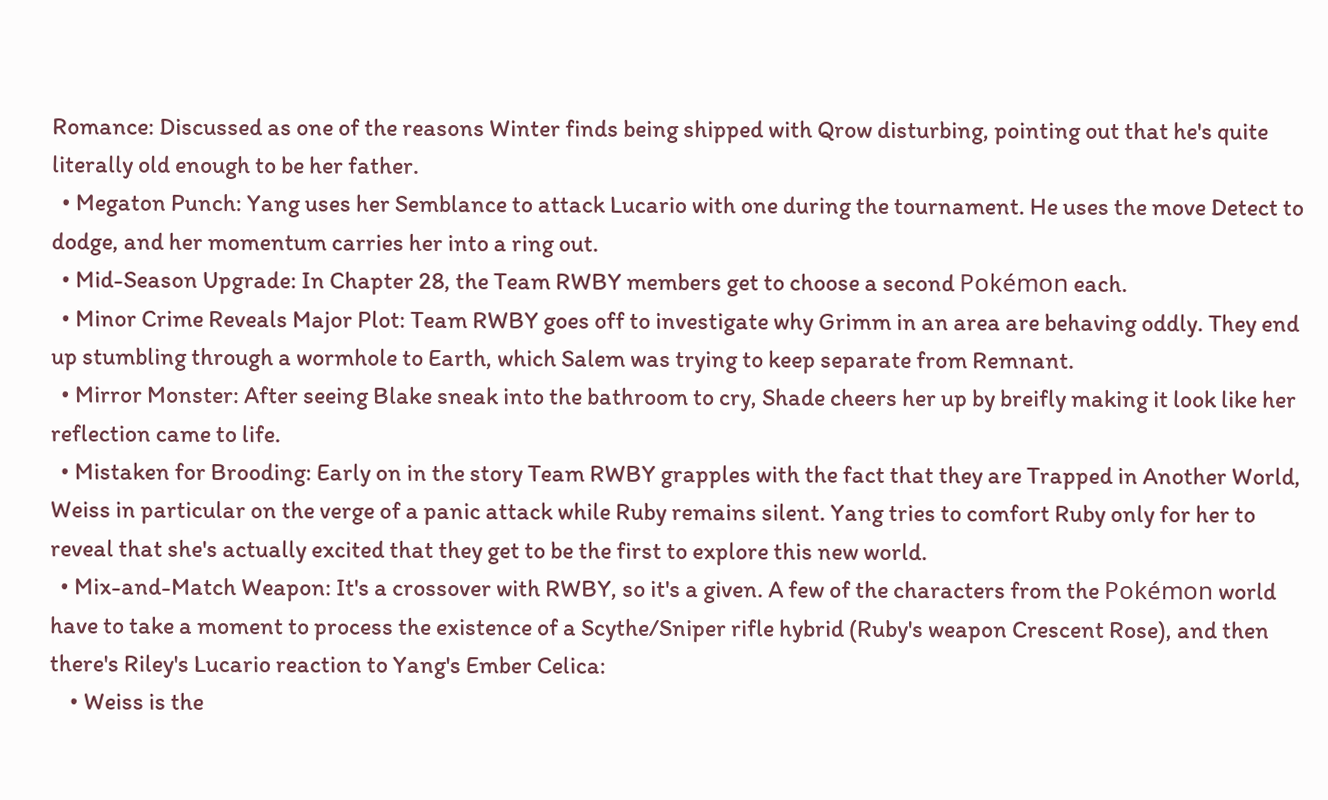Romance: Discussed as one of the reasons Winter finds being shipped with Qrow disturbing, pointing out that he's quite literally old enough to be her father.
  • Megaton Punch: Yang uses her Semblance to attack Lucario with one during the tournament. He uses the move Detect to dodge, and her momentum carries her into a ring out.
  • Mid-Season Upgrade: In Chapter 28, the Team RWBY members get to choose a second Pokémon each.
  • Minor Crime Reveals Major Plot: Team RWBY goes off to investigate why Grimm in an area are behaving oddly. They end up stumbling through a wormhole to Earth, which Salem was trying to keep separate from Remnant.
  • Mirror Monster: After seeing Blake sneak into the bathroom to cry, Shade cheers her up by breifly making it look like her reflection came to life.
  • Mistaken for Brooding: Early on in the story Team RWBY grapples with the fact that they are Trapped in Another World, Weiss in particular on the verge of a panic attack while Ruby remains silent. Yang tries to comfort Ruby only for her to reveal that she's actually excited that they get to be the first to explore this new world.
  • Mix-and-Match Weapon: It's a crossover with RWBY, so it's a given. A few of the characters from the Pokémon world have to take a moment to process the existence of a Scythe/Sniper rifle hybrid (Ruby's weapon Crescent Rose), and then there's Riley's Lucario reaction to Yang's Ember Celica:
    • Weiss is the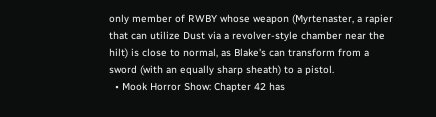only member of RWBY whose weapon (Myrtenaster, a rapier that can utilize Dust via a revolver-style chamber near the hilt) is close to normal, as Blake's can transform from a sword (with an equally sharp sheath) to a pistol.
  • Mook Horror Show: Chapter 42 has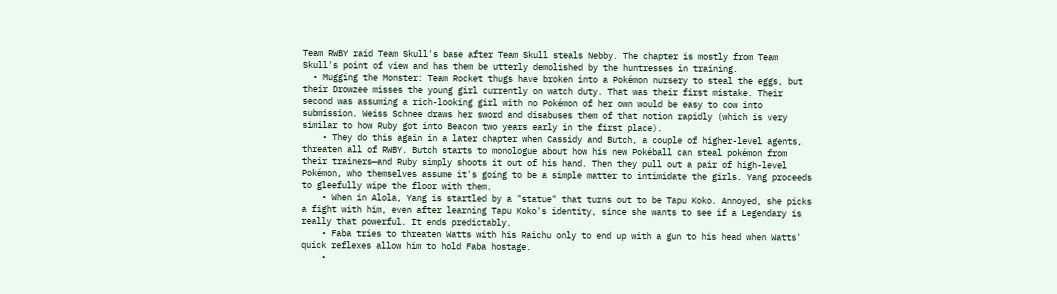Team RWBY raid Team Skull's base after Team Skull steals Nebby. The chapter is mostly from Team Skull's point of view and has them be utterly demolished by the huntresses in training.
  • Mugging the Monster: Team Rocket thugs have broken into a Pokémon nursery to steal the eggs, but their Drowzee misses the young girl currently on watch duty. That was their first mistake. Their second was assuming a rich-looking girl with no Pokémon of her own would be easy to cow into submission. Weiss Schnee draws her sword and disabuses them of that notion rapidly (which is very similar to how Ruby got into Beacon two years early in the first place).
    • They do this again in a later chapter when Cassidy and Butch, a couple of higher-level agents, threaten all of RWBY. Butch starts to monologue about how his new Pokéball can steal pokémon from their trainers—and Ruby simply shoots it out of his hand. Then they pull out a pair of high-level Pokémon, who themselves assume it's going to be a simple matter to intimidate the girls. Yang proceeds to gleefully wipe the floor with them.
    • When in Alola, Yang is startled by a "statue" that turns out to be Tapu Koko. Annoyed, she picks a fight with him, even after learning Tapu Koko's identity, since she wants to see if a Legendary is really that powerful. It ends predictably.
    • Faba tries to threaten Watts with his Raichu only to end up with a gun to his head when Watts' quick reflexes allow him to hold Faba hostage.
    •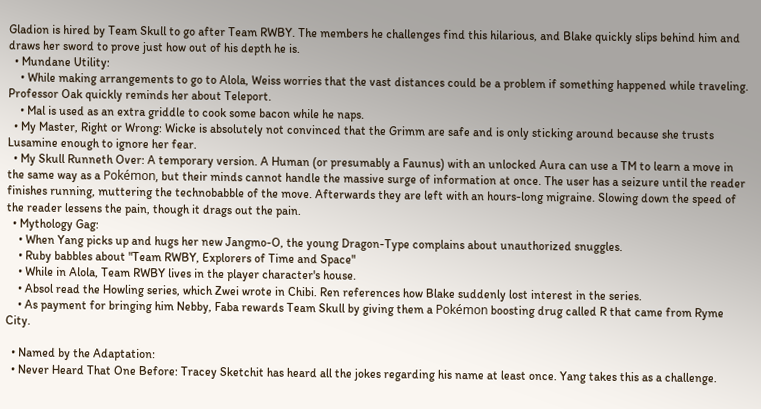Gladion is hired by Team Skull to go after Team RWBY. The members he challenges find this hilarious, and Blake quickly slips behind him and draws her sword to prove just how out of his depth he is.
  • Mundane Utility:
    • While making arrangements to go to Alola, Weiss worries that the vast distances could be a problem if something happened while traveling. Professor Oak quickly reminds her about Teleport.
    • Mal is used as an extra griddle to cook some bacon while he naps.
  • My Master, Right or Wrong: Wicke is absolutely not convinced that the Grimm are safe and is only sticking around because she trusts Lusamine enough to ignore her fear.
  • My Skull Runneth Over: A temporary version. A Human (or presumably a Faunus) with an unlocked Aura can use a TM to learn a move in the same way as a Pokémon, but their minds cannot handle the massive surge of information at once. The user has a seizure until the reader finishes running, muttering the technobabble of the move. Afterwards they are left with an hours-long migraine. Slowing down the speed of the reader lessens the pain, though it drags out the pain.
  • Mythology Gag:
    • When Yang picks up and hugs her new Jangmo-O, the young Dragon-Type complains about unauthorized snuggles.
    • Ruby babbles about "Team RWBY, Explorers of Time and Space"
    • While in Alola, Team RWBY lives in the player character's house.
    • Absol read the Howling series, which Zwei wrote in Chibi. Ren references how Blake suddenly lost interest in the series.
    • As payment for bringing him Nebby, Faba rewards Team Skull by giving them a Pokémon boosting drug called R that came from Ryme City.

  • Named by the Adaptation:
  • Never Heard That One Before: Tracey Sketchit has heard all the jokes regarding his name at least once. Yang takes this as a challenge.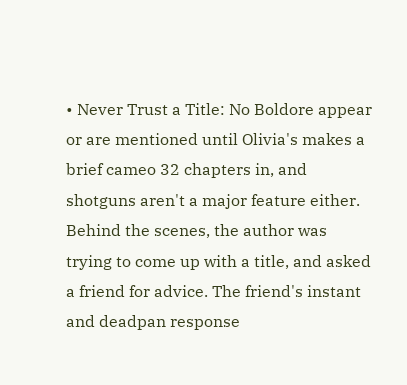• Never Trust a Title: No Boldore appear or are mentioned until Olivia's makes a brief cameo 32 chapters in, and shotguns aren't a major feature either. Behind the scenes, the author was trying to come up with a title, and asked a friend for advice. The friend's instant and deadpan response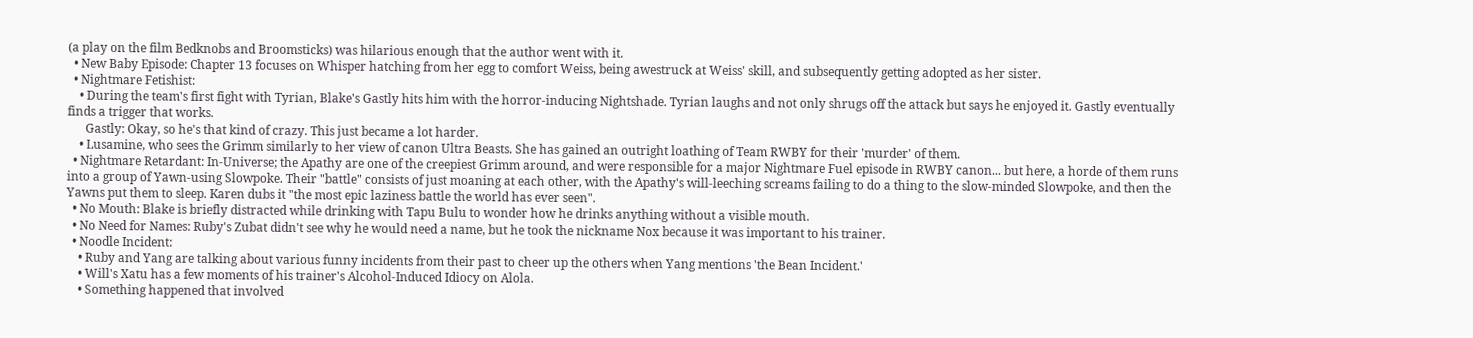(a play on the film Bedknobs and Broomsticks) was hilarious enough that the author went with it.
  • New Baby Episode: Chapter 13 focuses on Whisper hatching from her egg to comfort Weiss, being awestruck at Weiss' skill, and subsequently getting adopted as her sister.
  • Nightmare Fetishist:
    • During the team's first fight with Tyrian, Blake's Gastly hits him with the horror-inducing Nightshade. Tyrian laughs and not only shrugs off the attack but says he enjoyed it. Gastly eventually finds a trigger that works.
      Gastly: Okay, so he's that kind of crazy. This just became a lot harder.
    • Lusamine, who sees the Grimm similarly to her view of canon Ultra Beasts. She has gained an outright loathing of Team RWBY for their 'murder' of them.
  • Nightmare Retardant: In-Universe; the Apathy are one of the creepiest Grimm around, and were responsible for a major Nightmare Fuel episode in RWBY canon... but here, a horde of them runs into a group of Yawn-using Slowpoke. Their "battle" consists of just moaning at each other, with the Apathy's will-leeching screams failing to do a thing to the slow-minded Slowpoke, and then the Yawns put them to sleep. Karen dubs it "the most epic laziness battle the world has ever seen".
  • No Mouth: Blake is briefly distracted while drinking with Tapu Bulu to wonder how he drinks anything without a visible mouth.
  • No Need for Names: Ruby's Zubat didn't see why he would need a name, but he took the nickname Nox because it was important to his trainer.
  • Noodle Incident:
    • Ruby and Yang are talking about various funny incidents from their past to cheer up the others when Yang mentions 'the Bean Incident.'
    • Will's Xatu has a few moments of his trainer's Alcohol-Induced Idiocy on Alola.
    • Something happened that involved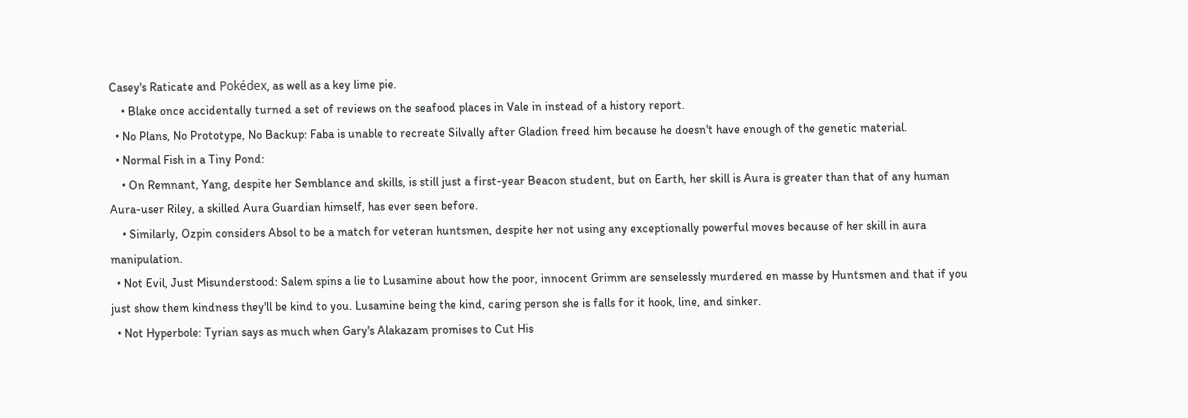Casey's Raticate and Pokédex, as well as a key lime pie.
    • Blake once accidentally turned a set of reviews on the seafood places in Vale in instead of a history report.
  • No Plans, No Prototype, No Backup: Faba is unable to recreate Silvally after Gladion freed him because he doesn't have enough of the genetic material.
  • Normal Fish in a Tiny Pond:
    • On Remnant, Yang, despite her Semblance and skills, is still just a first-year Beacon student, but on Earth, her skill is Aura is greater than that of any human Aura-user Riley, a skilled Aura Guardian himself, has ever seen before.
    • Similarly, Ozpin considers Absol to be a match for veteran huntsmen, despite her not using any exceptionally powerful moves because of her skill in aura manipulation.
  • Not Evil, Just Misunderstood: Salem spins a lie to Lusamine about how the poor, innocent Grimm are senselessly murdered en masse by Huntsmen and that if you just show them kindness they'll be kind to you. Lusamine being the kind, caring person she is falls for it hook, line, and sinker.
  • Not Hyperbole: Tyrian says as much when Gary's Alakazam promises to Cut His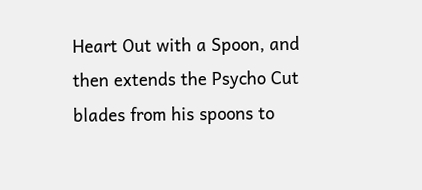Heart Out with a Spoon, and then extends the Psycho Cut blades from his spoons to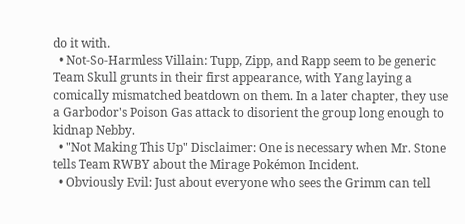do it with.
  • Not-So-Harmless Villain: Tupp, Zipp, and Rapp seem to be generic Team Skull grunts in their first appearance, with Yang laying a comically mismatched beatdown on them. In a later chapter, they use a Garbodor's Poison Gas attack to disorient the group long enough to kidnap Nebby.
  • "Not Making This Up" Disclaimer: One is necessary when Mr. Stone tells Team RWBY about the Mirage Pokémon Incident.
  • Obviously Evil: Just about everyone who sees the Grimm can tell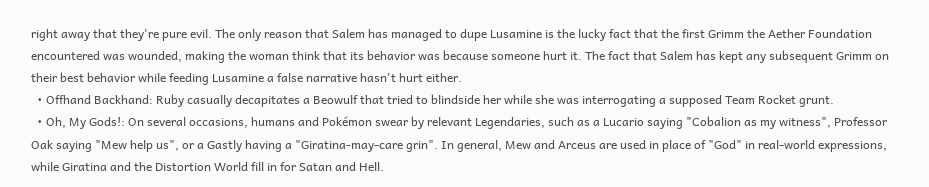right away that they're pure evil. The only reason that Salem has managed to dupe Lusamine is the lucky fact that the first Grimm the Aether Foundation encountered was wounded, making the woman think that its behavior was because someone hurt it. The fact that Salem has kept any subsequent Grimm on their best behavior while feeding Lusamine a false narrative hasn't hurt either.
  • Offhand Backhand: Ruby casually decapitates a Beowulf that tried to blindside her while she was interrogating a supposed Team Rocket grunt.
  • Oh, My Gods!: On several occasions, humans and Pokémon swear by relevant Legendaries, such as a Lucario saying "Cobalion as my witness", Professor Oak saying "Mew help us", or a Gastly having a "Giratina-may-care grin". In general, Mew and Arceus are used in place of "God" in real-world expressions, while Giratina and the Distortion World fill in for Satan and Hell.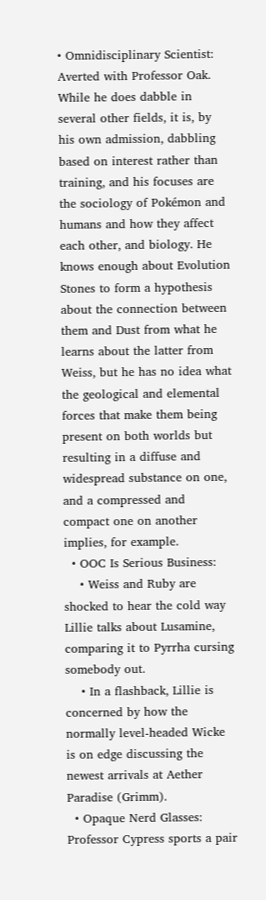• Omnidisciplinary Scientist: Averted with Professor Oak. While he does dabble in several other fields, it is, by his own admission, dabbling based on interest rather than training, and his focuses are the sociology of Pokémon and humans and how they affect each other, and biology. He knows enough about Evolution Stones to form a hypothesis about the connection between them and Dust from what he learns about the latter from Weiss, but he has no idea what the geological and elemental forces that make them being present on both worlds but resulting in a diffuse and widespread substance on one, and a compressed and compact one on another implies, for example.
  • OOC Is Serious Business:
    • Weiss and Ruby are shocked to hear the cold way Lillie talks about Lusamine, comparing it to Pyrrha cursing somebody out.
    • In a flashback, Lillie is concerned by how the normally level-headed Wicke is on edge discussing the newest arrivals at Aether Paradise (Grimm).
  • Opaque Nerd Glasses: Professor Cypress sports a pair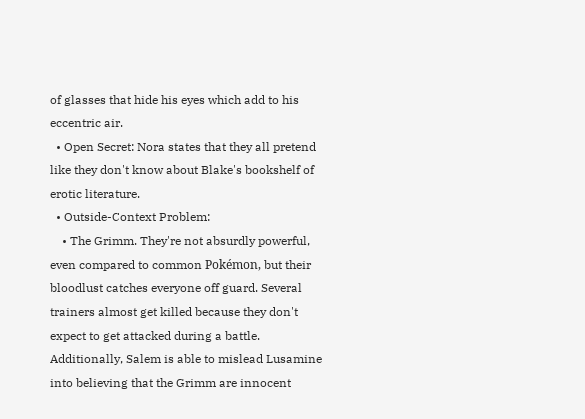of glasses that hide his eyes which add to his eccentric air.
  • Open Secret: Nora states that they all pretend like they don't know about Blake's bookshelf of erotic literature.
  • Outside-Context Problem:
    • The Grimm. They're not absurdly powerful, even compared to common Pokémon, but their bloodlust catches everyone off guard. Several trainers almost get killed because they don't expect to get attacked during a battle. Additionally, Salem is able to mislead Lusamine into believing that the Grimm are innocent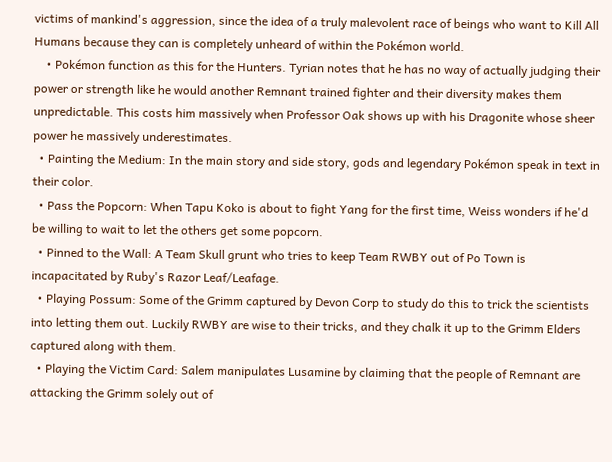victims of mankind's aggression, since the idea of a truly malevolent race of beings who want to Kill All Humans because they can is completely unheard of within the Pokémon world.
    • Pokémon function as this for the Hunters. Tyrian notes that he has no way of actually judging their power or strength like he would another Remnant trained fighter and their diversity makes them unpredictable. This costs him massively when Professor Oak shows up with his Dragonite whose sheer power he massively underestimates.
  • Painting the Medium: In the main story and side story, gods and legendary Pokémon speak in text in their color.
  • Pass the Popcorn: When Tapu Koko is about to fight Yang for the first time, Weiss wonders if he'd be willing to wait to let the others get some popcorn.
  • Pinned to the Wall: A Team Skull grunt who tries to keep Team RWBY out of Po Town is incapacitated by Ruby's Razor Leaf/Leafage.
  • Playing Possum: Some of the Grimm captured by Devon Corp to study do this to trick the scientists into letting them out. Luckily RWBY are wise to their tricks, and they chalk it up to the Grimm Elders captured along with them.
  • Playing the Victim Card: Salem manipulates Lusamine by claiming that the people of Remnant are attacking the Grimm solely out of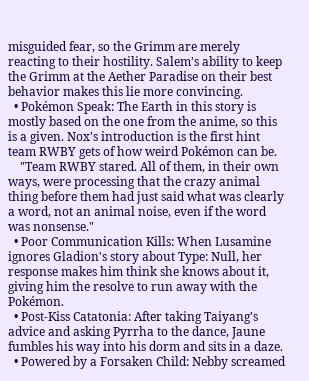misguided fear, so the Grimm are merely reacting to their hostility. Salem's ability to keep the Grimm at the Aether Paradise on their best behavior makes this lie more convincing.
  • Pokémon Speak: The Earth in this story is mostly based on the one from the anime, so this is a given. Nox's introduction is the first hint team RWBY gets of how weird Pokémon can be.
    "Team RWBY stared. All of them, in their own ways, were processing that the crazy animal thing before them had just said what was clearly a word, not an animal noise, even if the word was nonsense."
  • Poor Communication Kills: When Lusamine ignores Gladion's story about Type: Null, her response makes him think she knows about it, giving him the resolve to run away with the Pokémon.
  • Post-Kiss Catatonia: After taking Taiyang's advice and asking Pyrrha to the dance, Jaune fumbles his way into his dorm and sits in a daze.
  • Powered by a Forsaken Child: Nebby screamed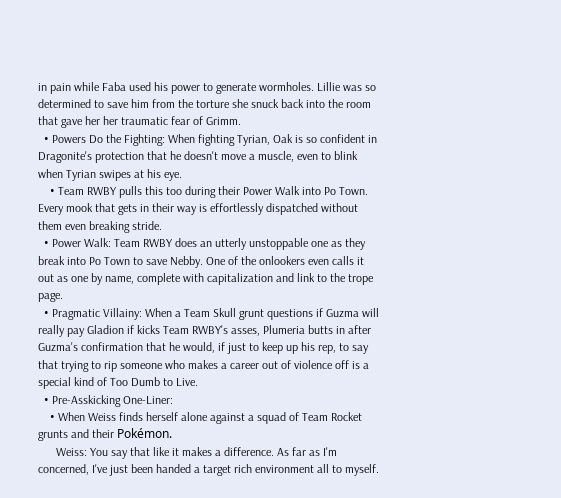in pain while Faba used his power to generate wormholes. Lillie was so determined to save him from the torture she snuck back into the room that gave her her traumatic fear of Grimm.
  • Powers Do the Fighting: When fighting Tyrian, Oak is so confident in Dragonite's protection that he doesn't move a muscle, even to blink when Tyrian swipes at his eye.
    • Team RWBY pulls this too during their Power Walk into Po Town. Every mook that gets in their way is effortlessly dispatched without them even breaking stride.
  • Power Walk: Team RWBY does an utterly unstoppable one as they break into Po Town to save Nebby. One of the onlookers even calls it out as one by name, complete with capitalization and link to the trope page.
  • Pragmatic Villainy: When a Team Skull grunt questions if Guzma will really pay Gladion if kicks Team RWBY's asses, Plumeria butts in after Guzma's confirmation that he would, if just to keep up his rep, to say that trying to rip someone who makes a career out of violence off is a special kind of Too Dumb to Live.
  • Pre-Asskicking One-Liner:
    • When Weiss finds herself alone against a squad of Team Rocket grunts and their Pokémon.
      Weiss: You say that like it makes a difference. As far as I'm concerned, I've just been handed a target rich environment all to myself.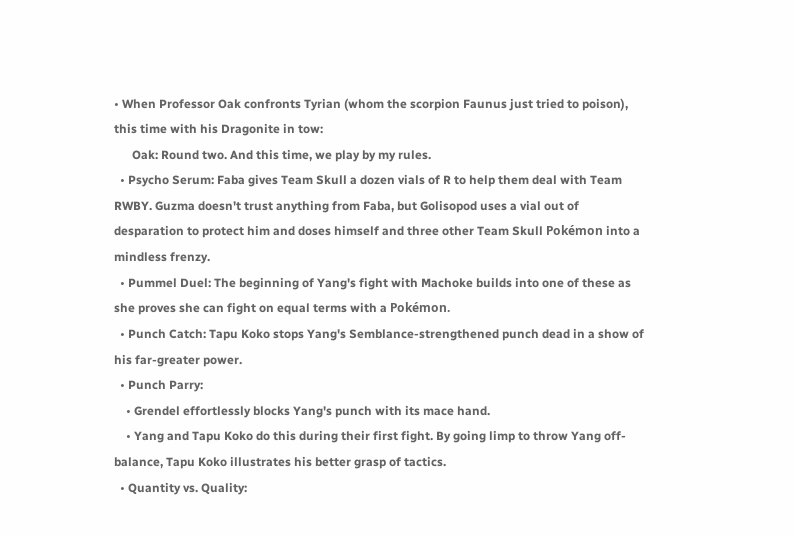• When Professor Oak confronts Tyrian (whom the scorpion Faunus just tried to poison), this time with his Dragonite in tow:
      Oak: Round two. And this time, we play by my rules.
  • Psycho Serum: Faba gives Team Skull a dozen vials of R to help them deal with Team RWBY. Guzma doesn't trust anything from Faba, but Golisopod uses a vial out of desparation to protect him and doses himself and three other Team Skull Pokémon into a mindless frenzy.
  • Pummel Duel: The beginning of Yang's fight with Machoke builds into one of these as she proves she can fight on equal terms with a Pokémon.
  • Punch Catch: Tapu Koko stops Yang's Semblance-strengthened punch dead in a show of his far-greater power.
  • Punch Parry:
    • Grendel effortlessly blocks Yang's punch with its mace hand.
    • Yang and Tapu Koko do this during their first fight. By going limp to throw Yang off-balance, Tapu Koko illustrates his better grasp of tactics.
  • Quantity vs. Quality: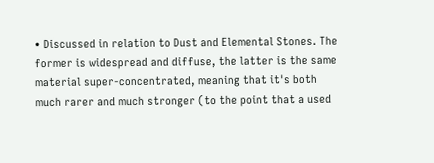• Discussed in relation to Dust and Elemental Stones. The former is widespread and diffuse, the latter is the same material super-concentrated, meaning that it's both much rarer and much stronger (to the point that a used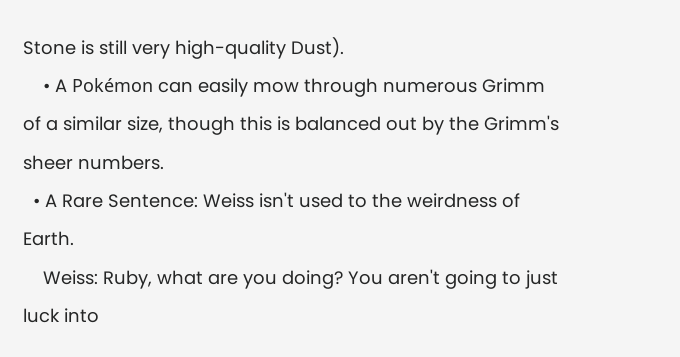Stone is still very high-quality Dust).
    • A Pokémon can easily mow through numerous Grimm of a similar size, though this is balanced out by the Grimm's sheer numbers.
  • A Rare Sentence: Weiss isn't used to the weirdness of Earth.
    Weiss: Ruby, what are you doing? You aren't going to just luck into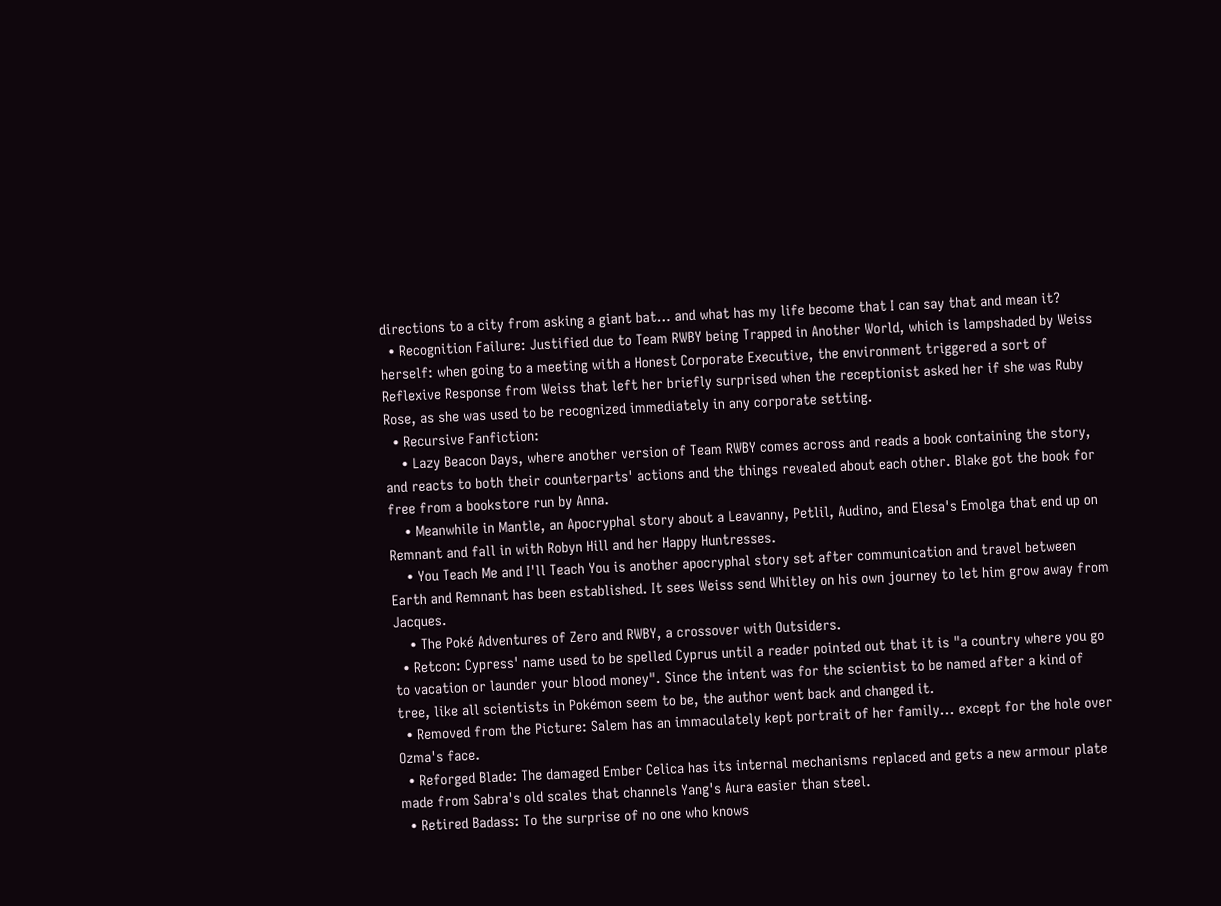directions to a city from asking a giant bat… and what has my life become that I can say that and mean it?
  • Recognition Failure: Justified due to Team RWBY being Trapped in Another World, which is lampshaded by Weiss herself: when going to a meeting with a Honest Corporate Executive, the environment triggered a sort of Reflexive Response from Weiss that left her briefly surprised when the receptionist asked her if she was Ruby Rose, as she was used to be recognized immediately in any corporate setting.
  • Recursive Fanfiction:
    • Lazy Beacon Days, where another version of Team RWBY comes across and reads a book containing the story, and reacts to both their counterparts' actions and the things revealed about each other. Blake got the book for free from a bookstore run by Anna.
    • Meanwhile in Mantle, an Apocryphal story about a Leavanny, Petlil, Audino, and Elesa's Emolga that end up on Remnant and fall in with Robyn Hill and her Happy Huntresses.
    • You Teach Me and I'll Teach You is another apocryphal story set after communication and travel between Earth and Remnant has been established. It sees Weiss send Whitley on his own journey to let him grow away from Jacques.
    • The Poké Adventures of Zero and RWBY, a crossover with Outsiders.
  • Retcon: Cypress' name used to be spelled Cyprus until a reader pointed out that it is "a country where you go to vacation or launder your blood money". Since the intent was for the scientist to be named after a kind of tree, like all scientists in Pokémon seem to be, the author went back and changed it.
  • Removed from the Picture: Salem has an immaculately kept portrait of her family... except for the hole over Ozma's face.
  • Reforged Blade: The damaged Ember Celica has its internal mechanisms replaced and gets a new armour plate made from Sabra's old scales that channels Yang's Aura easier than steel.
  • Retired Badass: To the surprise of no one who knows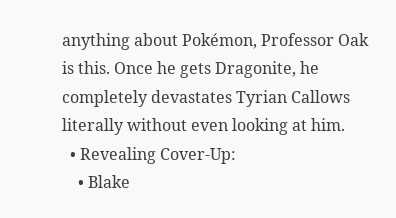anything about Pokémon, Professor Oak is this. Once he gets Dragonite, he completely devastates Tyrian Callows literally without even looking at him.
  • Revealing Cover-Up:
    • Blake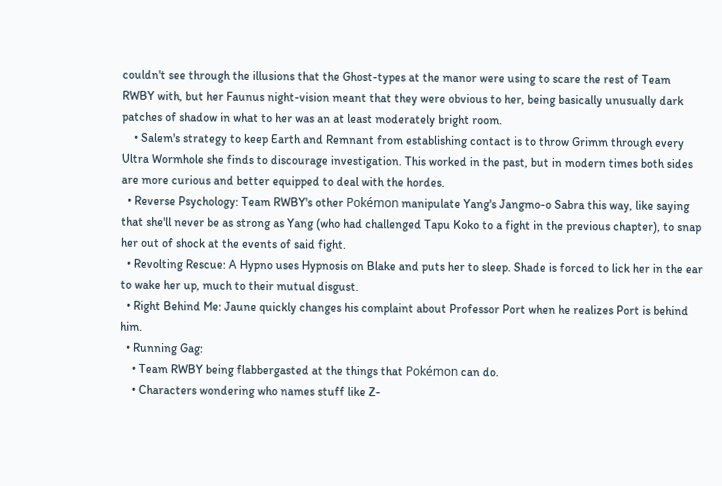couldn't see through the illusions that the Ghost-types at the manor were using to scare the rest of Team RWBY with, but her Faunus night-vision meant that they were obvious to her, being basically unusually dark patches of shadow in what to her was an at least moderately bright room.
    • Salem's strategy to keep Earth and Remnant from establishing contact is to throw Grimm through every Ultra Wormhole she finds to discourage investigation. This worked in the past, but in modern times both sides are more curious and better equipped to deal with the hordes.
  • Reverse Psychology: Team RWBY's other Pokémon manipulate Yang's Jangmo-o Sabra this way, like saying that she'll never be as strong as Yang (who had challenged Tapu Koko to a fight in the previous chapter), to snap her out of shock at the events of said fight.
  • Revolting Rescue: A Hypno uses Hypnosis on Blake and puts her to sleep. Shade is forced to lick her in the ear to wake her up, much to their mutual disgust.
  • Right Behind Me: Jaune quickly changes his complaint about Professor Port when he realizes Port is behind him.
  • Running Gag:
    • Team RWBY being flabbergasted at the things that Pokémon can do.
    • Characters wondering who names stuff like Z-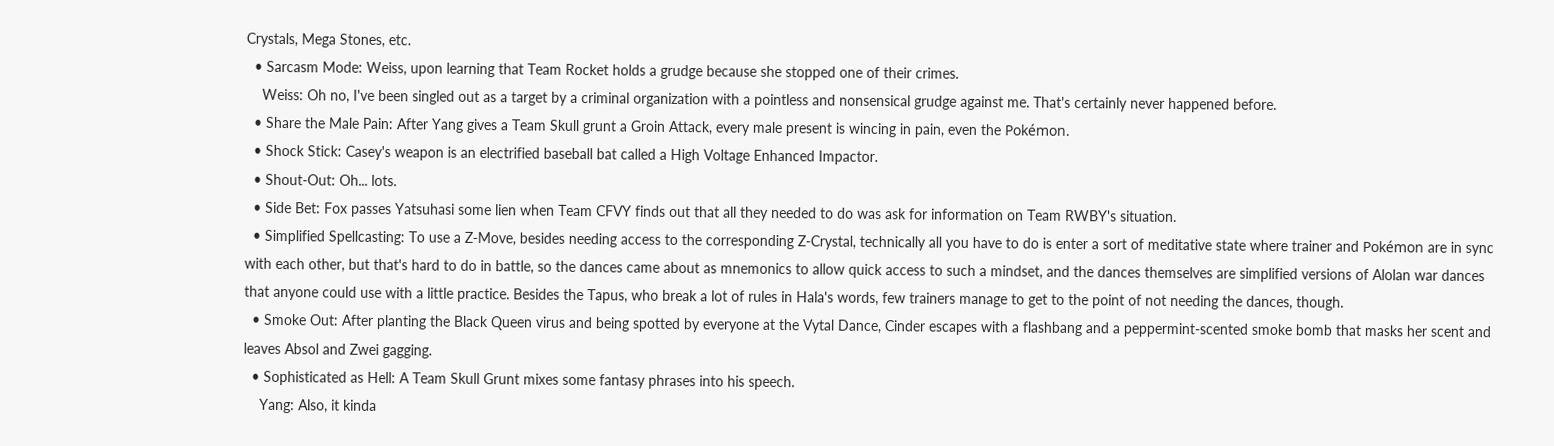Crystals, Mega Stones, etc.
  • Sarcasm Mode: Weiss, upon learning that Team Rocket holds a grudge because she stopped one of their crimes.
    Weiss: Oh no, I've been singled out as a target by a criminal organization with a pointless and nonsensical grudge against me. That's certainly never happened before.
  • Share the Male Pain: After Yang gives a Team Skull grunt a Groin Attack, every male present is wincing in pain, even the Pokémon.
  • Shock Stick: Casey's weapon is an electrified baseball bat called a High Voltage Enhanced Impactor.
  • Shout-Out: Oh... lots.
  • Side Bet: Fox passes Yatsuhasi some lien when Team CFVY finds out that all they needed to do was ask for information on Team RWBY's situation.
  • Simplified Spellcasting: To use a Z-Move, besides needing access to the corresponding Z-Crystal, technically all you have to do is enter a sort of meditative state where trainer and Pokémon are in sync with each other, but that's hard to do in battle, so the dances came about as mnemonics to allow quick access to such a mindset, and the dances themselves are simplified versions of Alolan war dances that anyone could use with a little practice. Besides the Tapus, who break a lot of rules in Hala's words, few trainers manage to get to the point of not needing the dances, though.
  • Smoke Out: After planting the Black Queen virus and being spotted by everyone at the Vytal Dance, Cinder escapes with a flashbang and a peppermint-scented smoke bomb that masks her scent and leaves Absol and Zwei gagging.
  • Sophisticated as Hell: A Team Skull Grunt mixes some fantasy phrases into his speech.
    Yang: Also, it kinda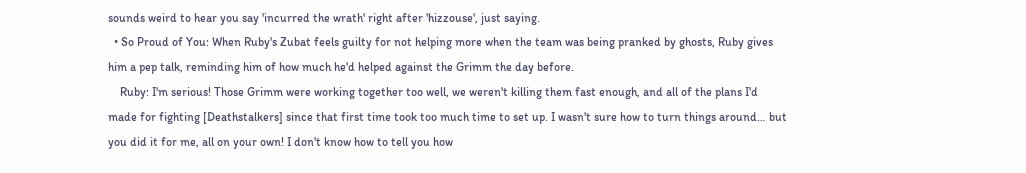sounds weird to hear you say 'incurred the wrath' right after 'hizzouse', just saying.
  • So Proud of You: When Ruby's Zubat feels guilty for not helping more when the team was being pranked by ghosts, Ruby gives him a pep talk, reminding him of how much he'd helped against the Grimm the day before.
    Ruby: I'm serious! Those Grimm were working together too well, we weren't killing them fast enough, and all of the plans I'd made for fighting [Deathstalkers] since that first time took too much time to set up. I wasn't sure how to turn things around… but you did it for me, all on your own! I don't know how to tell you how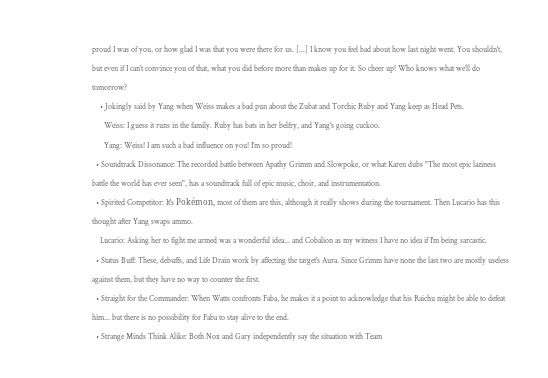proud I was of you, or how glad I was that you were there for us. [...] I know you feel bad about how last night went. You shouldn't, but even if I can’t convince you of that, what you did before more than makes up for it. So cheer up! Who knows what we’ll do tomorrow?
    • Jokingly said by Yang when Weiss makes a bad pun about the Zubat and Torchic Ruby and Yang keep as Head Pets.
      Weiss: I guess it runs in the family. Ruby has bats in her belfry, and Yang's going cuckoo.
      Yang: Weiss! I am such a bad influence on you! I’m so proud!
  • Soundtrack Dissonance: The recorded battle between Apathy Grimm and Slowpoke, or what Karen dubs "The most epic laziness battle the world has ever seen", has a soundtrack full of epic music, choir, and instrumentation.
  • Spirited Competitor: It's Pokémon, most of them are this, although it really shows during the tournament. Then Lucario has this thought after Yang swaps ammo.
    Lucario: Asking her to fight me armed was a wonderful idea... and Cobalion as my witness I have no idea if I'm being sarcastic.
  • Status Buff: These, debuffs, and Life Drain work by affecting the target's Aura. Since Grimm have none the last two are mostly useless against them, but they have no way to counter the first.
  • Straight for the Commander: When Watts confronts Faba, he makes it a point to acknowledge that his Raichu might be able to defeat him... but there is no possibility for Faba to stay alive to the end.
  • Strange Minds Think Alike: Both Nox and Gary independently say the situation with Team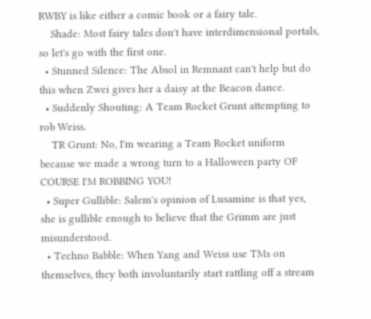RWBY is like either a comic book or a fairy tale.
    Shade: Most fairy tales don't have interdimensional portals, so let's go with the first one.
  • Stunned Silence: The Absol in Remnant can't help but do this when Zwei gives her a daisy at the Beacon dance.
  • Suddenly Shouting: A Team Rocket Grunt attempting to rob Weiss.
    TR Grunt: No, I'm wearing a Team Rocket uniform because we made a wrong turn to a Halloween party OF COURSE I'M ROBBING YOU!
  • Super Gullible: Salem's opinion of Lusamine is that yes, she is gullible enough to believe that the Grimm are just misunderstood.
  • Techno Babble: When Yang and Weiss use TMs on themselves, they both involuntarily start rattling off a stream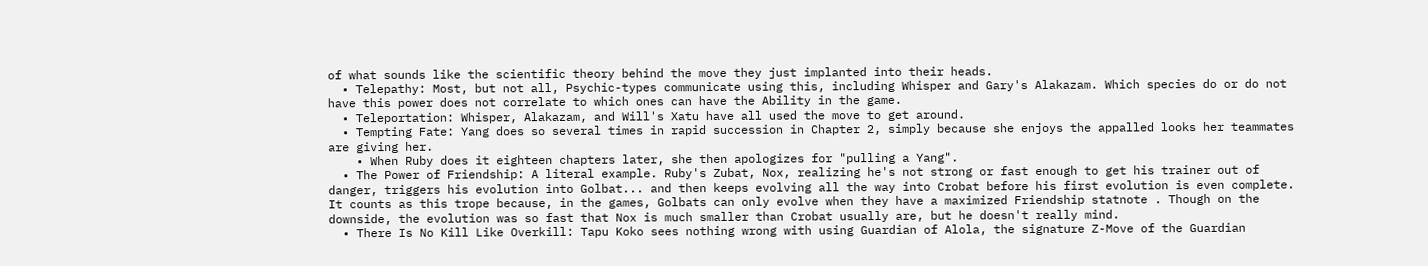of what sounds like the scientific theory behind the move they just implanted into their heads.
  • Telepathy: Most, but not all, Psychic-types communicate using this, including Whisper and Gary's Alakazam. Which species do or do not have this power does not correlate to which ones can have the Ability in the game.
  • Teleportation: Whisper, Alakazam, and Will's Xatu have all used the move to get around.
  • Tempting Fate: Yang does so several times in rapid succession in Chapter 2, simply because she enjoys the appalled looks her teammates are giving her.
    • When Ruby does it eighteen chapters later, she then apologizes for "pulling a Yang".
  • The Power of Friendship: A literal example. Ruby's Zubat, Nox, realizing he's not strong or fast enough to get his trainer out of danger, triggers his evolution into Golbat... and then keeps evolving all the way into Crobat before his first evolution is even complete. It counts as this trope because, in the games, Golbats can only evolve when they have a maximized Friendship statnote . Though on the downside, the evolution was so fast that Nox is much smaller than Crobat usually are, but he doesn't really mind.
  • There Is No Kill Like Overkill: Tapu Koko sees nothing wrong with using Guardian of Alola, the signature Z-Move of the Guardian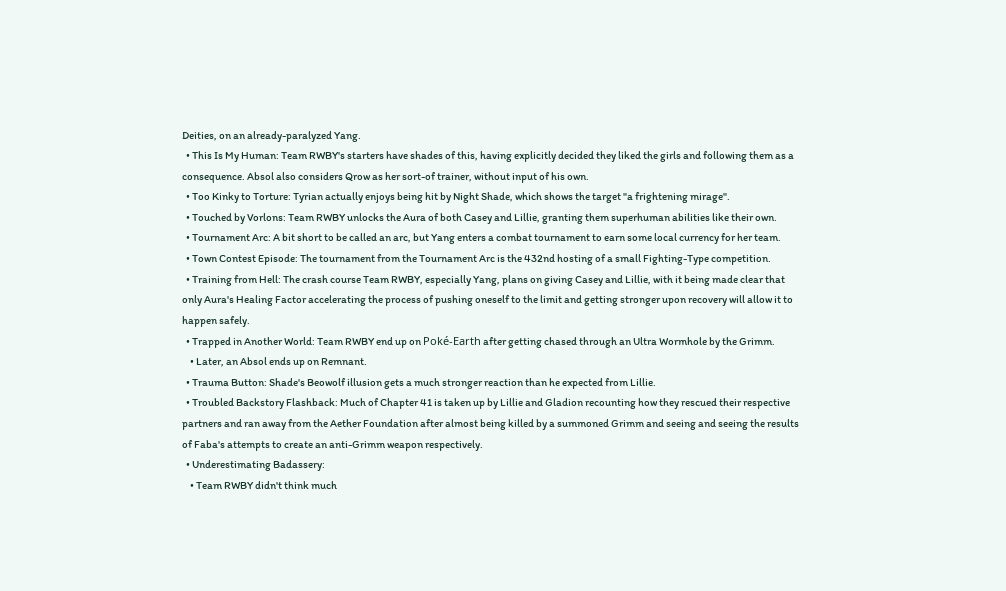Deities, on an already-paralyzed Yang.
  • This Is My Human: Team RWBY's starters have shades of this, having explicitly decided they liked the girls and following them as a consequence. Absol also considers Qrow as her sort-of trainer, without input of his own.
  • Too Kinky to Torture: Tyrian actually enjoys being hit by Night Shade, which shows the target "a frightening mirage".
  • Touched by Vorlons: Team RWBY unlocks the Aura of both Casey and Lillie, granting them superhuman abilities like their own.
  • Tournament Arc: A bit short to be called an arc, but Yang enters a combat tournament to earn some local currency for her team.
  • Town Contest Episode: The tournament from the Tournament Arc is the 432nd hosting of a small Fighting-Type competition.
  • Training from Hell: The crash course Team RWBY, especially Yang, plans on giving Casey and Lillie, with it being made clear that only Aura's Healing Factor accelerating the process of pushing oneself to the limit and getting stronger upon recovery will allow it to happen safely.
  • Trapped in Another World: Team RWBY end up on Poké-Earth after getting chased through an Ultra Wormhole by the Grimm.
    • Later, an Absol ends up on Remnant.
  • Trauma Button: Shade's Beowolf illusion gets a much stronger reaction than he expected from Lillie.
  • Troubled Backstory Flashback: Much of Chapter 41 is taken up by Lillie and Gladion recounting how they rescued their respective partners and ran away from the Aether Foundation after almost being killed by a summoned Grimm and seeing and seeing the results of Faba's attempts to create an anti-Grimm weapon respectively.
  • Underestimating Badassery:
    • Team RWBY didn't think much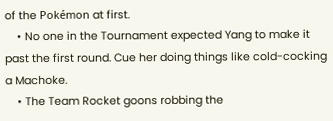of the Pokémon at first.
    • No one in the Tournament expected Yang to make it past the first round. Cue her doing things like cold-cocking a Machoke.
    • The Team Rocket goons robbing the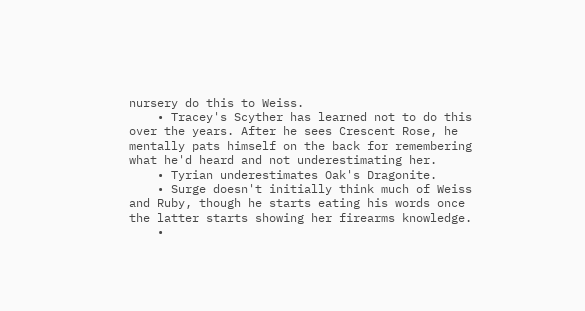nursery do this to Weiss.
    • Tracey's Scyther has learned not to do this over the years. After he sees Crescent Rose, he mentally pats himself on the back for remembering what he'd heard and not underestimating her.
    • Tyrian underestimates Oak's Dragonite.
    • Surge doesn't initially think much of Weiss and Ruby, though he starts eating his words once the latter starts showing her firearms knowledge.
    •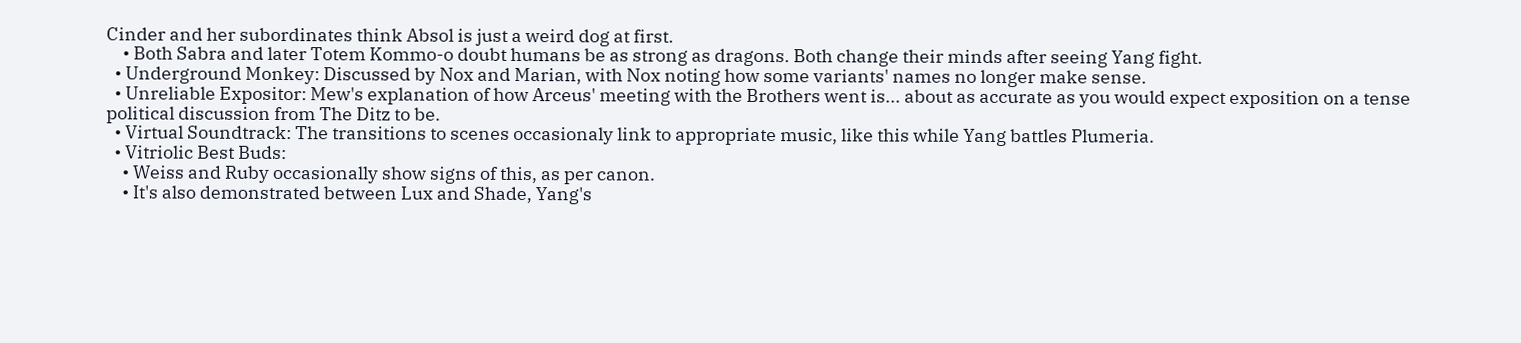Cinder and her subordinates think Absol is just a weird dog at first.
    • Both Sabra and later Totem Kommo-o doubt humans be as strong as dragons. Both change their minds after seeing Yang fight.
  • Underground Monkey: Discussed by Nox and Marian, with Nox noting how some variants' names no longer make sense.
  • Unreliable Expositor: Mew's explanation of how Arceus' meeting with the Brothers went is... about as accurate as you would expect exposition on a tense political discussion from The Ditz to be.
  • Virtual Soundtrack: The transitions to scenes occasionaly link to appropriate music, like this while Yang battles Plumeria.
  • Vitriolic Best Buds:
    • Weiss and Ruby occasionally show signs of this, as per canon.
    • It's also demonstrated between Lux and Shade, Yang's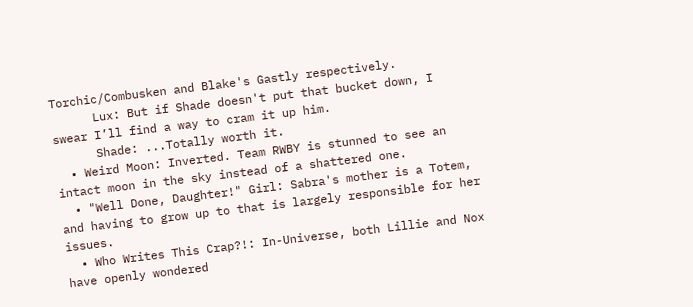Torchic/Combusken and Blake's Gastly respectively.
      Lux: But if Shade doesn't put that bucket down, I swear I’ll find a way to cram it up him.
      Shade: ...Totally worth it.
  • Weird Moon: Inverted. Team RWBY is stunned to see an intact moon in the sky instead of a shattered one.
  • "Well Done, Daughter!" Girl: Sabra's mother is a Totem, and having to grow up to that is largely responsible for her issues.
  • Who Writes This Crap?!: In-Universe, both Lillie and Nox have openly wondered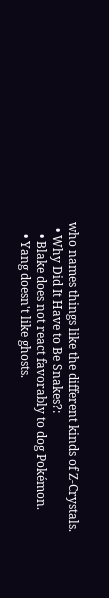who names things like the different kinds of Z-Crystals.
  • Why Did It Have to Be Snakes?:
    • Blake does not react favorably to dog Pokémon.
    • Yang doesn't like ghosts.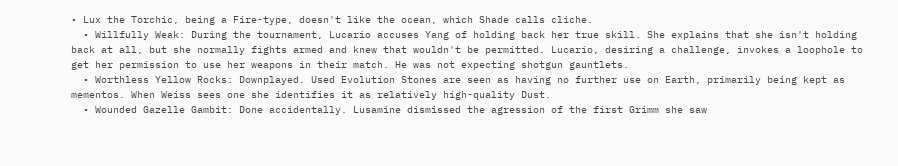• Lux the Torchic, being a Fire-type, doesn't like the ocean, which Shade calls cliche.
  • Willfully Weak: During the tournament, Lucario accuses Yang of holding back her true skill. She explains that she isn't holding back at all, but she normally fights armed and knew that wouldn't be permitted. Lucario, desiring a challenge, invokes a loophole to get her permission to use her weapons in their match. He was not expecting shotgun gauntlets.
  • Worthless Yellow Rocks: Downplayed. Used Evolution Stones are seen as having no further use on Earth, primarily being kept as mementos. When Weiss sees one she identifies it as relatively high-quality Dust.
  • Wounded Gazelle Gambit: Done accidentally. Lusamine dismissed the agression of the first Grimm she saw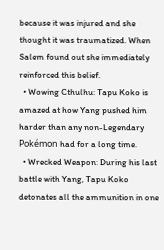because it was injured and she thought it was traumatized. When Salem found out she immediately reinforced this belief.
  • Wowing Cthulhu: Tapu Koko is amazed at how Yang pushed him harder than any non-Legendary Pokémon had for a long time.
  • Wrecked Weapon: During his last battle with Yang, Tapu Koko detonates all the ammunition in one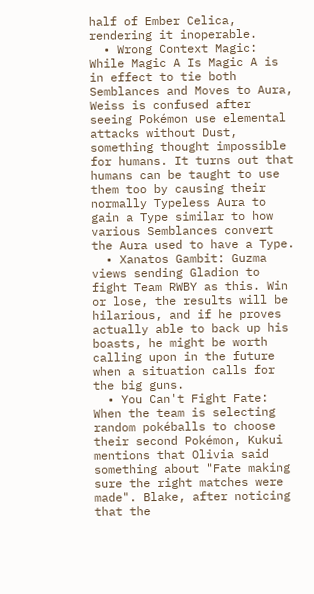half of Ember Celica, rendering it inoperable.
  • Wrong Context Magic: While Magic A Is Magic A is in effect to tie both Semblances and Moves to Aura, Weiss is confused after seeing Pokémon use elemental attacks without Dust, something thought impossible for humans. It turns out that humans can be taught to use them too by causing their normally Typeless Aura to gain a Type similar to how various Semblances convert the Aura used to have a Type.
  • Xanatos Gambit: Guzma views sending Gladion to fight Team RWBY as this. Win or lose, the results will be hilarious, and if he proves actually able to back up his boasts, he might be worth calling upon in the future when a situation calls for the big guns.
  • You Can't Fight Fate: When the team is selecting random pokéballs to choose their second Pokémon, Kukui mentions that Olivia said something about "Fate making sure the right matches were made". Blake, after noticing that the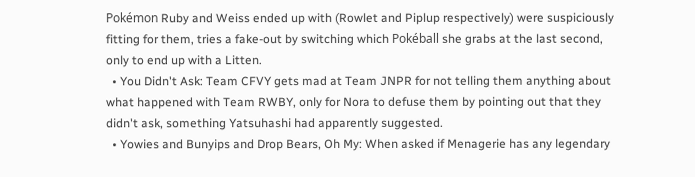Pokémon Ruby and Weiss ended up with (Rowlet and Piplup respectively) were suspiciously fitting for them, tries a fake-out by switching which Pokéball she grabs at the last second, only to end up with a Litten.
  • You Didn't Ask: Team CFVY gets mad at Team JNPR for not telling them anything about what happened with Team RWBY, only for Nora to defuse them by pointing out that they didn't ask, something Yatsuhashi had apparently suggested.
  • Yowies and Bunyips and Drop Bears, Oh My: When asked if Menagerie has any legendary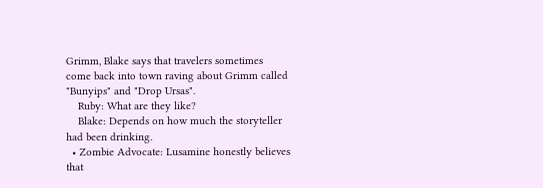Grimm, Blake says that travelers sometimes come back into town raving about Grimm called "Bunyips" and "Drop Ursas".
    Ruby: What are they like?
    Blake: Depends on how much the storyteller had been drinking.
  • Zombie Advocate: Lusamine honestly believes that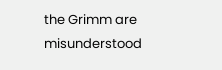the Grimm are misunderstood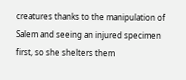creatures thanks to the manipulation of Salem and seeing an injured specimen first, so she shelters them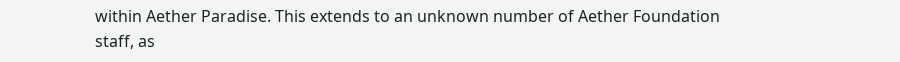within Aether Paradise. This extends to an unknown number of Aether Foundation staff, as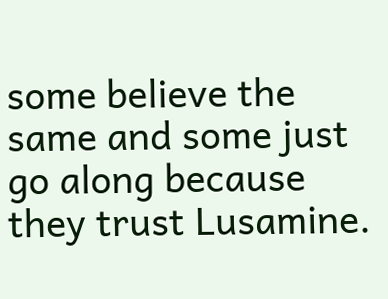some believe the same and some just go along because they trust Lusamine.